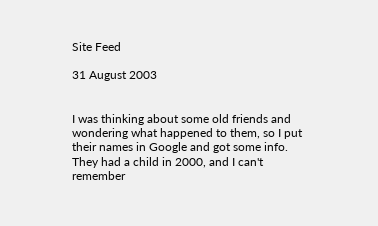Site Feed

31 August 2003


I was thinking about some old friends and wondering what happened to them, so I put their names in Google and got some info. They had a child in 2000, and I can't remember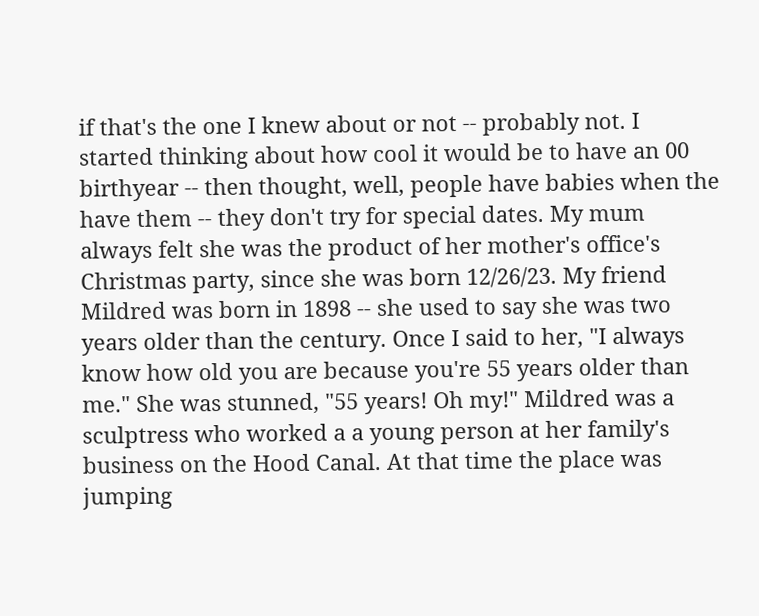if that's the one I knew about or not -- probably not. I started thinking about how cool it would be to have an 00 birthyear -- then thought, well, people have babies when the have them -- they don't try for special dates. My mum always felt she was the product of her mother's office's Christmas party, since she was born 12/26/23. My friend Mildred was born in 1898 -- she used to say she was two years older than the century. Once I said to her, "I always know how old you are because you're 55 years older than me." She was stunned, "55 years! Oh my!" Mildred was a sculptress who worked a a young person at her family's business on the Hood Canal. At that time the place was jumping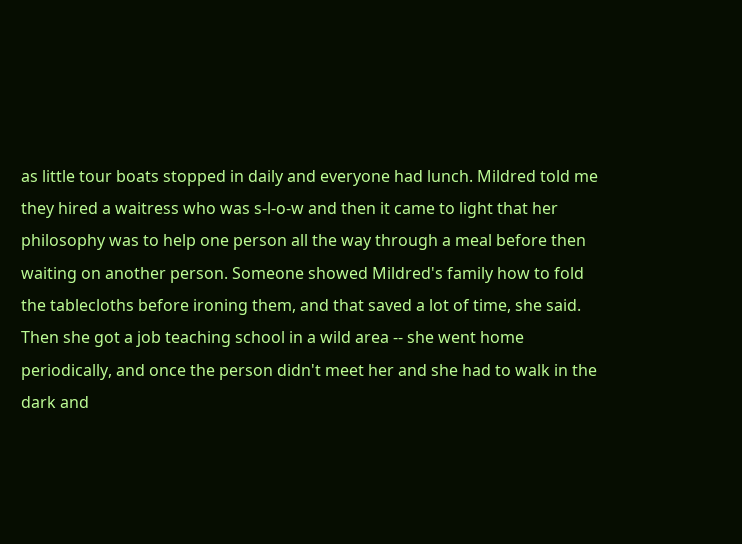as little tour boats stopped in daily and everyone had lunch. Mildred told me they hired a waitress who was s-l-o-w and then it came to light that her philosophy was to help one person all the way through a meal before then waiting on another person. Someone showed Mildred's family how to fold the tablecloths before ironing them, and that saved a lot of time, she said. Then she got a job teaching school in a wild area -- she went home periodically, and once the person didn't meet her and she had to walk in the dark and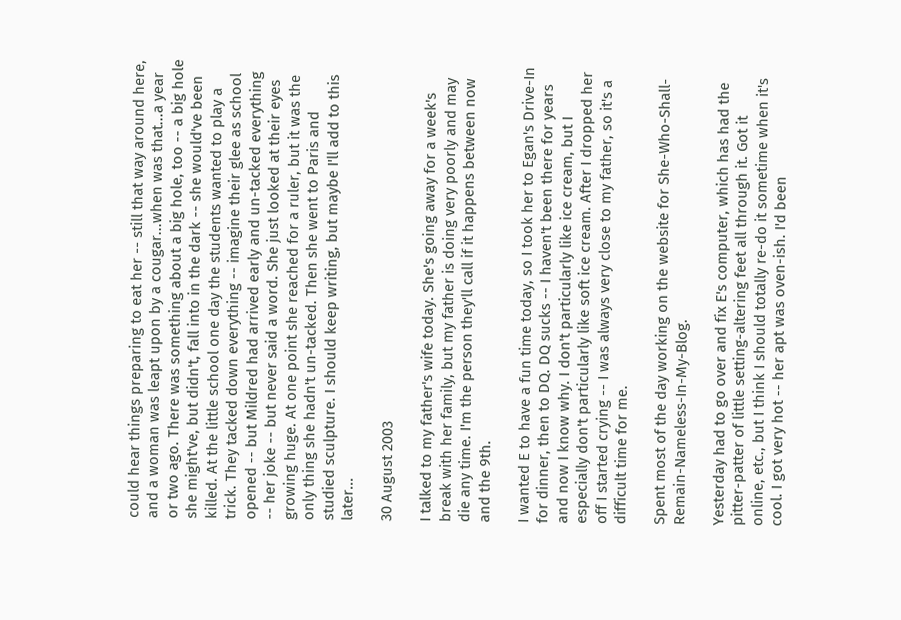could hear things preparing to eat her -- still that way around here, and a woman was leapt upon by a cougar...when was that...a year or two ago. There was something about a big hole, too -- a big hole she might've, but didn't, fall into in the dark -- she would've been killed. At the little school one day the students wanted to play a trick. They tacked down everything -- imagine their glee as school opened -- but Mildred had arrived early and un-tacked everything -- her joke -- but never said a word. She just looked at their eyes growing huge. At one point she reached for a ruler, but it was the only thing she hadn't un-tacked. Then she went to Paris and studied sculpture. I should keep writing, but maybe I'll add to this later...

30 August 2003

I talked to my father's wife today. She's going away for a week's break with her family, but my father is doing very poorly and may die any time. I'm the person they'll call if it happens between now and the 9th.

I wanted E to have a fun time today, so I took her to Egan's Drive-In for dinner, then to DQ. DQ sucks -- I haven't been there for years and now I know why. I don't particularly like ice cream, but I especially don't particularly like soft ice cream. After I dropped her off I started crying -- I was always very close to my father, so it's a difficult time for me.

Spent most of the day working on the website for She-Who-Shall-Remain-Nameless-In-My-Blog.

Yesterday had to go over and fix E's computer, which has had the pitter-patter of little setting-altering feet all through it. Got it online, etc., but I think I should totally re-do it sometime when it's cool. I got very hot -- her apt was oven-ish. I'd been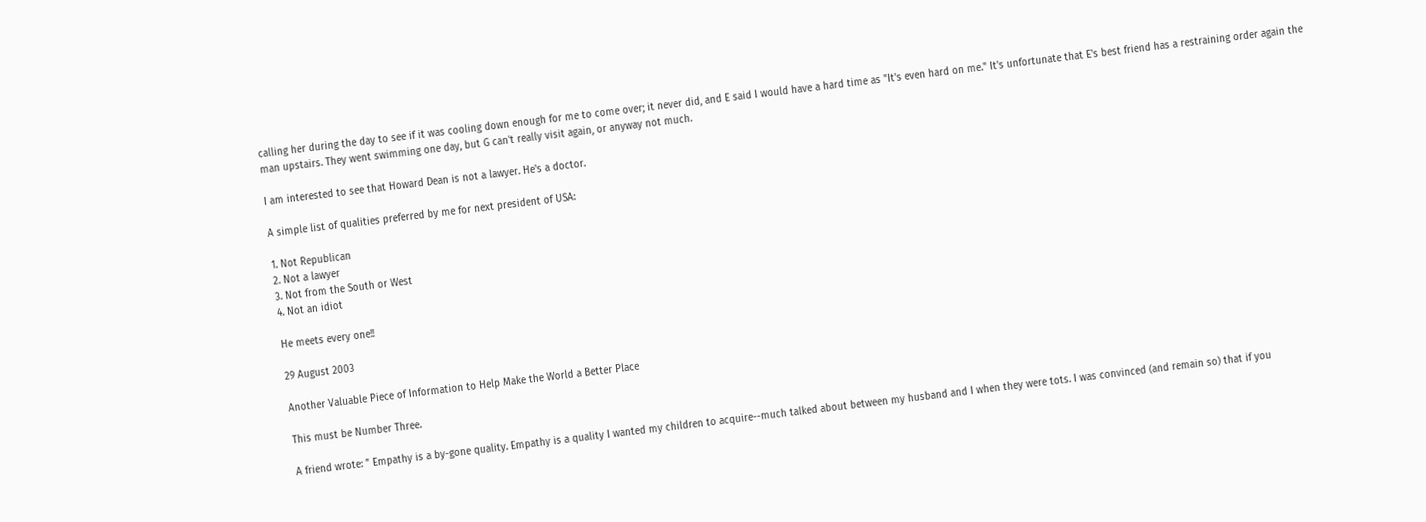calling her during the day to see if it was cooling down enough for me to come over; it never did, and E said I would have a hard time as "It's even hard on me." It's unfortunate that E's best friend has a restraining order again the man upstairs. They went swimming one day, but G can't really visit again, or anyway not much.

I am interested to see that Howard Dean is not a lawyer. He's a doctor.

A simple list of qualities preferred by me for next president of USA:

1. Not Republican
2. Not a lawyer
3. Not from the South or West
4. Not an idiot

He meets every one!!

29 August 2003

Another Valuable Piece of Information to Help Make the World a Better Place

This must be Number Three.

A friend wrote: " Empathy is a by-gone quality. Empathy is a quality I wanted my children to acquire--much talked about between my husband and I when they were tots. I was convinced (and remain so) that if you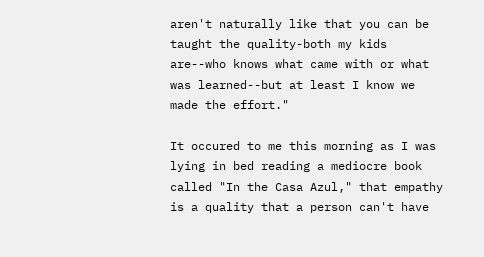aren't naturally like that you can be taught the quality-both my kids are--who knows what came with or what was learned--but at least I know we made the effort."

It occured to me this morning as I was lying in bed reading a mediocre book called "In the Casa Azul," that empathy is a quality that a person can't have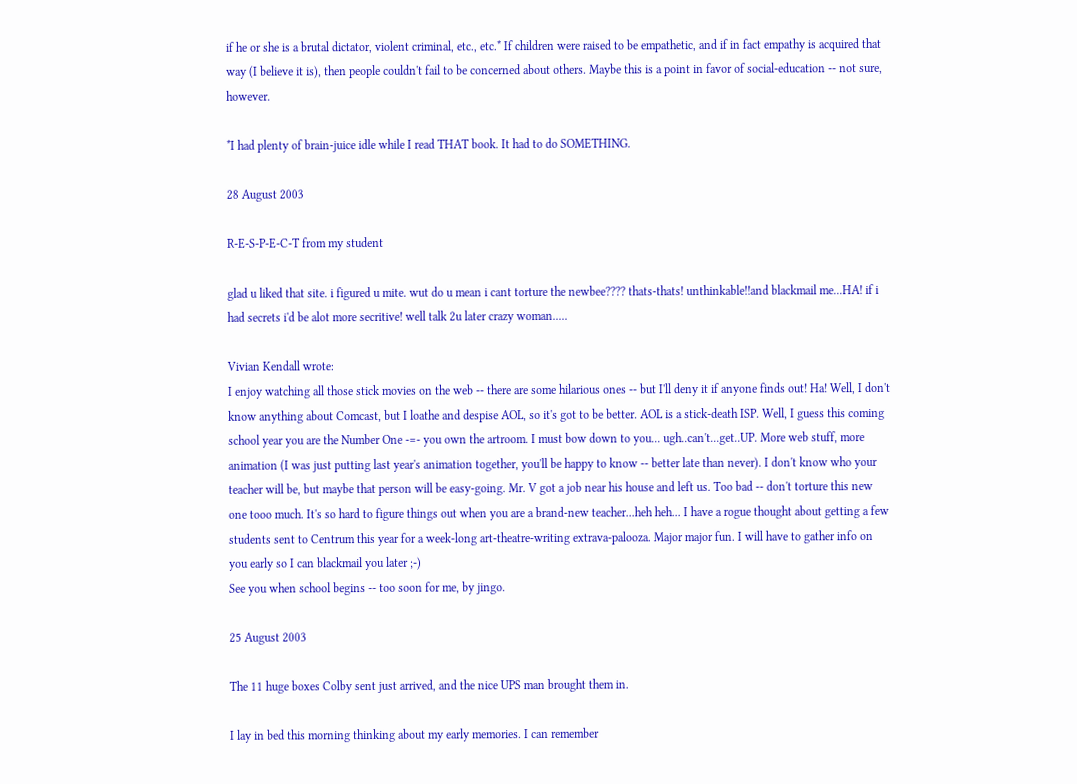if he or she is a brutal dictator, violent criminal, etc., etc.* If children were raised to be empathetic, and if in fact empathy is acquired that way (I believe it is), then people couldn't fail to be concerned about others. Maybe this is a point in favor of social-education -- not sure, however.

*I had plenty of brain-juice idle while I read THAT book. It had to do SOMETHING.

28 August 2003

R-E-S-P-E-C-T from my student

glad u liked that site. i figured u mite. wut do u mean i cant torture the newbee???? thats-thats! unthinkable!!and blackmail me...HA! if i had secrets i'd be alot more secritive! well talk 2u later crazy woman.....

Vivian Kendall wrote:
I enjoy watching all those stick movies on the web -- there are some hilarious ones -- but I'll deny it if anyone finds out! Ha! Well, I don't know anything about Comcast, but I loathe and despise AOL, so it's got to be better. AOL is a stick-death ISP. Well, I guess this coming school year you are the Number One -=- you own the artroom. I must bow down to you... ugh..can't...get..UP. More web stuff, more animation (I was just putting last year's animation together, you'll be happy to know -- better late than never). I don't know who your teacher will be, but maybe that person will be easy-going. Mr. V got a job near his house and left us. Too bad -- don't torture this new one tooo much. It's so hard to figure things out when you are a brand-new teacher...heh heh... I have a rogue thought about getting a few students sent to Centrum this year for a week-long art-theatre-writing extrava-palooza. Major major fun. I will have to gather info on you early so I can blackmail you later ;-)
See you when school begins -- too soon for me, by jingo.

25 August 2003

The 11 huge boxes Colby sent just arrived, and the nice UPS man brought them in.

I lay in bed this morning thinking about my early memories. I can remember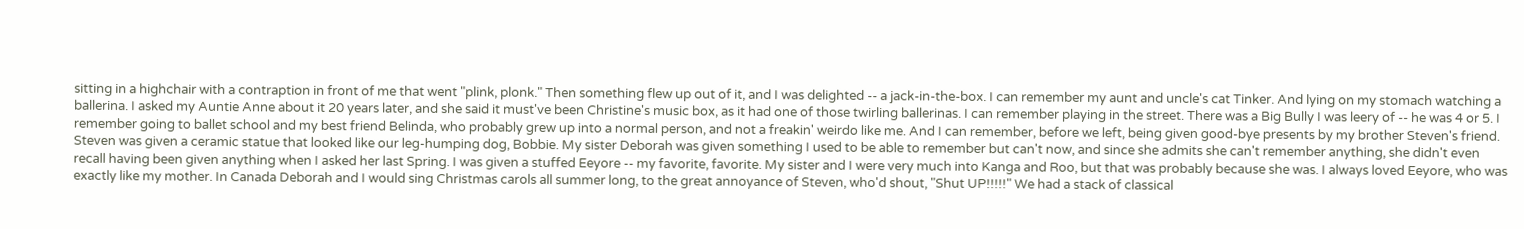sitting in a highchair with a contraption in front of me that went "plink, plonk." Then something flew up out of it, and I was delighted -- a jack-in-the-box. I can remember my aunt and uncle's cat Tinker. And lying on my stomach watching a ballerina. I asked my Auntie Anne about it 20 years later, and she said it must've been Christine's music box, as it had one of those twirling ballerinas. I can remember playing in the street. There was a Big Bully I was leery of -- he was 4 or 5. I remember going to ballet school and my best friend Belinda, who probably grew up into a normal person, and not a freakin' weirdo like me. And I can remember, before we left, being given good-bye presents by my brother Steven's friend. Steven was given a ceramic statue that looked like our leg-humping dog, Bobbie. My sister Deborah was given something I used to be able to remember but can't now, and since she admits she can't remember anything, she didn't even recall having been given anything when I asked her last Spring. I was given a stuffed Eeyore -- my favorite, favorite. My sister and I were very much into Kanga and Roo, but that was probably because she was. I always loved Eeyore, who was exactly like my mother. In Canada Deborah and I would sing Christmas carols all summer long, to the great annoyance of Steven, who'd shout, "Shut UP!!!!!" We had a stack of classical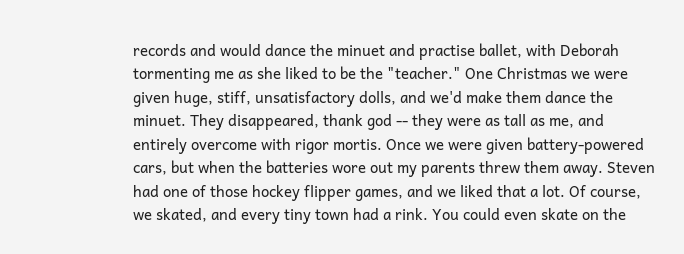records and would dance the minuet and practise ballet, with Deborah tormenting me as she liked to be the "teacher." One Christmas we were given huge, stiff, unsatisfactory dolls, and we'd make them dance the minuet. They disappeared, thank god -- they were as tall as me, and entirely overcome with rigor mortis. Once we were given battery-powered cars, but when the batteries wore out my parents threw them away. Steven had one of those hockey flipper games, and we liked that a lot. Of course, we skated, and every tiny town had a rink. You could even skate on the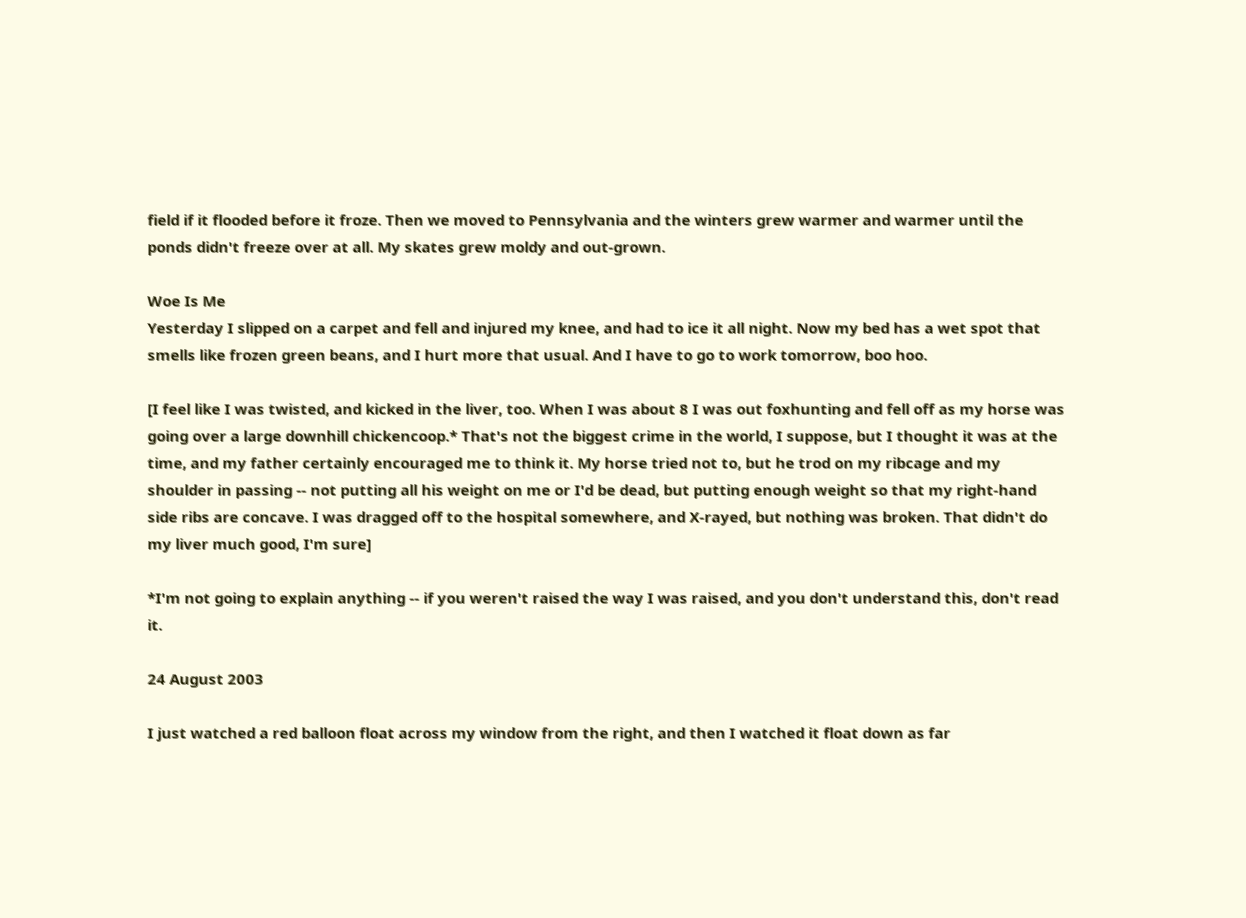field if it flooded before it froze. Then we moved to Pennsylvania and the winters grew warmer and warmer until the ponds didn't freeze over at all. My skates grew moldy and out-grown.

Woe Is Me
Yesterday I slipped on a carpet and fell and injured my knee, and had to ice it all night. Now my bed has a wet spot that smells like frozen green beans, and I hurt more that usual. And I have to go to work tomorrow, boo hoo.

[I feel like I was twisted, and kicked in the liver, too. When I was about 8 I was out foxhunting and fell off as my horse was going over a large downhill chickencoop.* That's not the biggest crime in the world, I suppose, but I thought it was at the time, and my father certainly encouraged me to think it. My horse tried not to, but he trod on my ribcage and my shoulder in passing -- not putting all his weight on me or I'd be dead, but putting enough weight so that my right-hand side ribs are concave. I was dragged off to the hospital somewhere, and X-rayed, but nothing was broken. That didn't do my liver much good, I'm sure]

*I'm not going to explain anything -- if you weren't raised the way I was raised, and you don't understand this, don't read it.

24 August 2003

I just watched a red balloon float across my window from the right, and then I watched it float down as far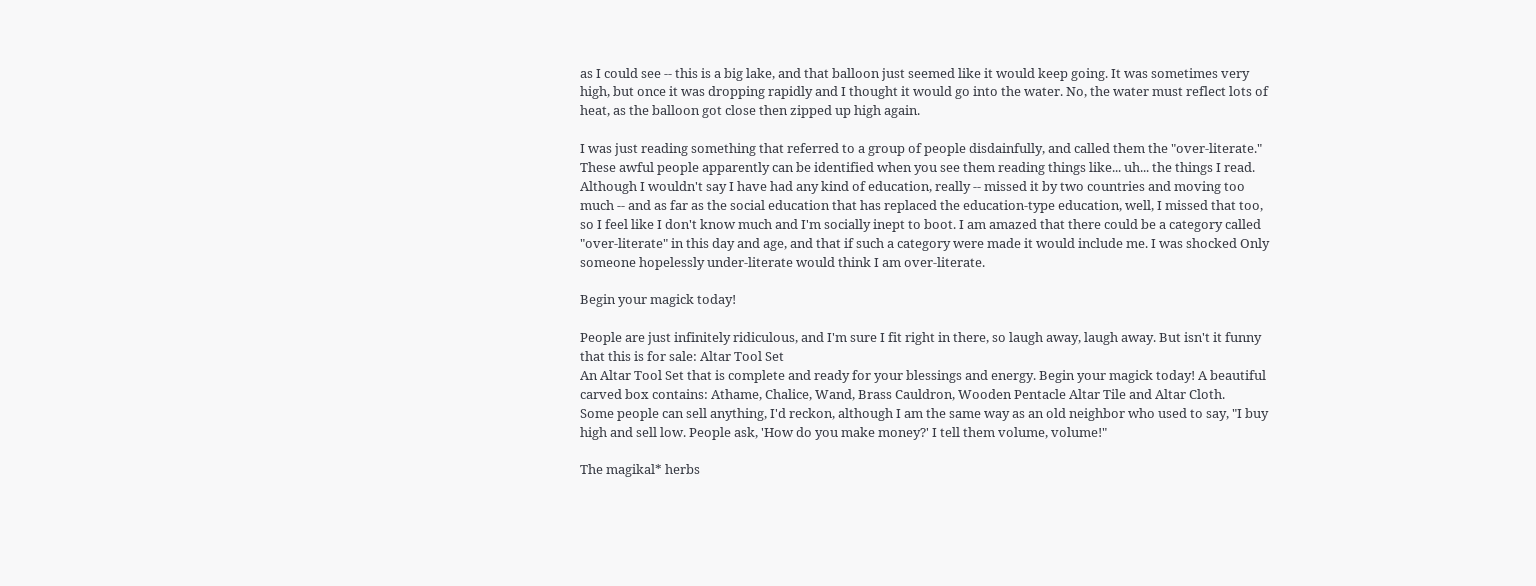as I could see -- this is a big lake, and that balloon just seemed like it would keep going. It was sometimes very high, but once it was dropping rapidly and I thought it would go into the water. No, the water must reflect lots of heat, as the balloon got close then zipped up high again.

I was just reading something that referred to a group of people disdainfully, and called them the "over-literate." These awful people apparently can be identified when you see them reading things like... uh... the things I read. Although I wouldn't say I have had any kind of education, really -- missed it by two countries and moving too much -- and as far as the social education that has replaced the education-type education, well, I missed that too, so I feel like I don't know much and I'm socially inept to boot. I am amazed that there could be a category called "over-literate" in this day and age, and that if such a category were made it would include me. I was shocked Only someone hopelessly under-literate would think I am over-literate.

Begin your magick today!

People are just infinitely ridiculous, and I'm sure I fit right in there, so laugh away, laugh away. But isn't it funny that this is for sale: Altar Tool Set
An Altar Tool Set that is complete and ready for your blessings and energy. Begin your magick today! A beautiful carved box contains: Athame, Chalice, Wand, Brass Cauldron, Wooden Pentacle Altar Tile and Altar Cloth.
Some people can sell anything, I'd reckon, although I am the same way as an old neighbor who used to say, "I buy high and sell low. People ask, 'How do you make money?' I tell them volume, volume!"

The magikal* herbs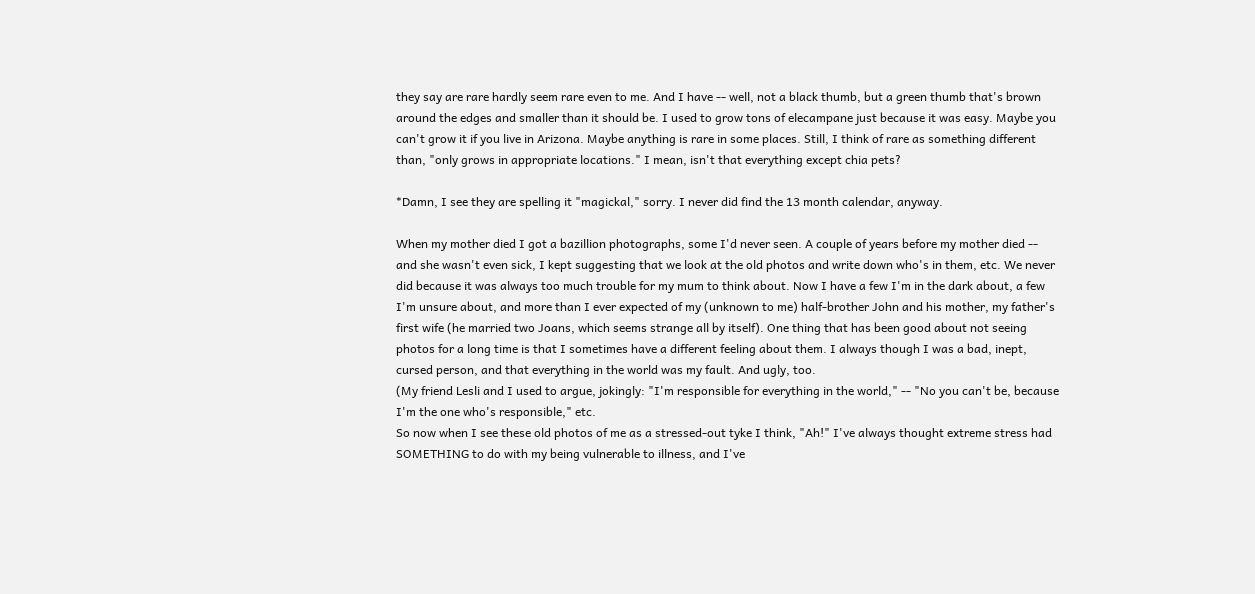they say are rare hardly seem rare even to me. And I have -- well, not a black thumb, but a green thumb that's brown around the edges and smaller than it should be. I used to grow tons of elecampane just because it was easy. Maybe you can't grow it if you live in Arizona. Maybe anything is rare in some places. Still, I think of rare as something different than, "only grows in appropriate locations." I mean, isn't that everything except chia pets?

*Damn, I see they are spelling it "magickal," sorry. I never did find the 13 month calendar, anyway.

When my mother died I got a bazillion photographs, some I'd never seen. A couple of years before my mother died -- and she wasn't even sick, I kept suggesting that we look at the old photos and write down who's in them, etc. We never did because it was always too much trouble for my mum to think about. Now I have a few I'm in the dark about, a few I'm unsure about, and more than I ever expected of my (unknown to me) half-brother John and his mother, my father's first wife (he married two Joans, which seems strange all by itself). One thing that has been good about not seeing photos for a long time is that I sometimes have a different feeling about them. I always though I was a bad, inept, cursed person, and that everything in the world was my fault. And ugly, too.
(My friend Lesli and I used to argue, jokingly: "I'm responsible for everything in the world," -- "No you can't be, because I'm the one who's responsible," etc.
So now when I see these old photos of me as a stressed-out tyke I think, "Ah!" I've always thought extreme stress had SOMETHING to do with my being vulnerable to illness, and I've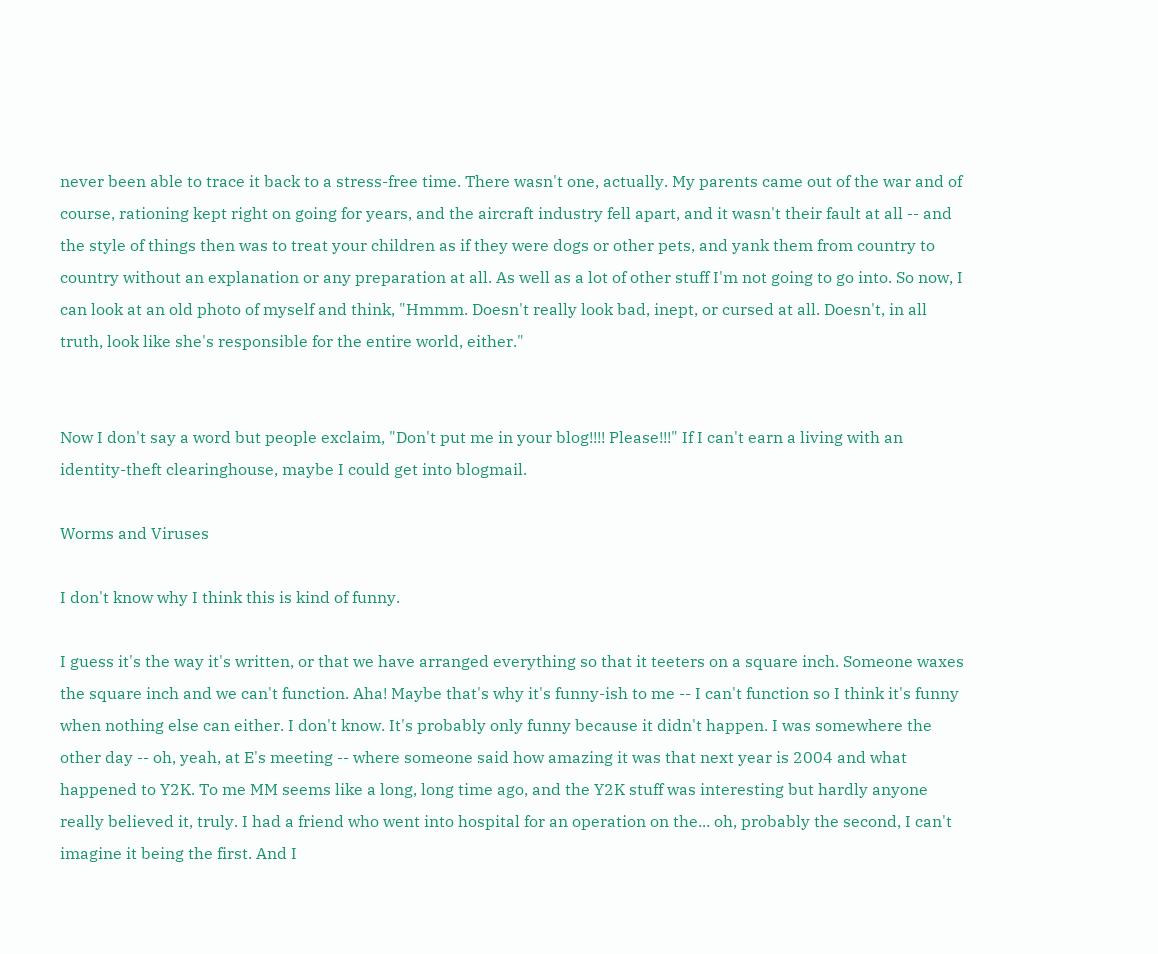never been able to trace it back to a stress-free time. There wasn't one, actually. My parents came out of the war and of course, rationing kept right on going for years, and the aircraft industry fell apart, and it wasn't their fault at all -- and the style of things then was to treat your children as if they were dogs or other pets, and yank them from country to country without an explanation or any preparation at all. As well as a lot of other stuff I'm not going to go into. So now, I can look at an old photo of myself and think, "Hmmm. Doesn't really look bad, inept, or cursed at all. Doesn't, in all truth, look like she's responsible for the entire world, either."


Now I don't say a word but people exclaim, "Don't put me in your blog!!!! Please!!!" If I can't earn a living with an identity-theft clearinghouse, maybe I could get into blogmail.

Worms and Viruses

I don't know why I think this is kind of funny.

I guess it's the way it's written, or that we have arranged everything so that it teeters on a square inch. Someone waxes the square inch and we can't function. Aha! Maybe that's why it's funny-ish to me -- I can't function so I think it's funny when nothing else can either. I don't know. It's probably only funny because it didn't happen. I was somewhere the other day -- oh, yeah, at E's meeting -- where someone said how amazing it was that next year is 2004 and what happened to Y2K. To me MM seems like a long, long time ago, and the Y2K stuff was interesting but hardly anyone really believed it, truly. I had a friend who went into hospital for an operation on the... oh, probably the second, I can't imagine it being the first. And I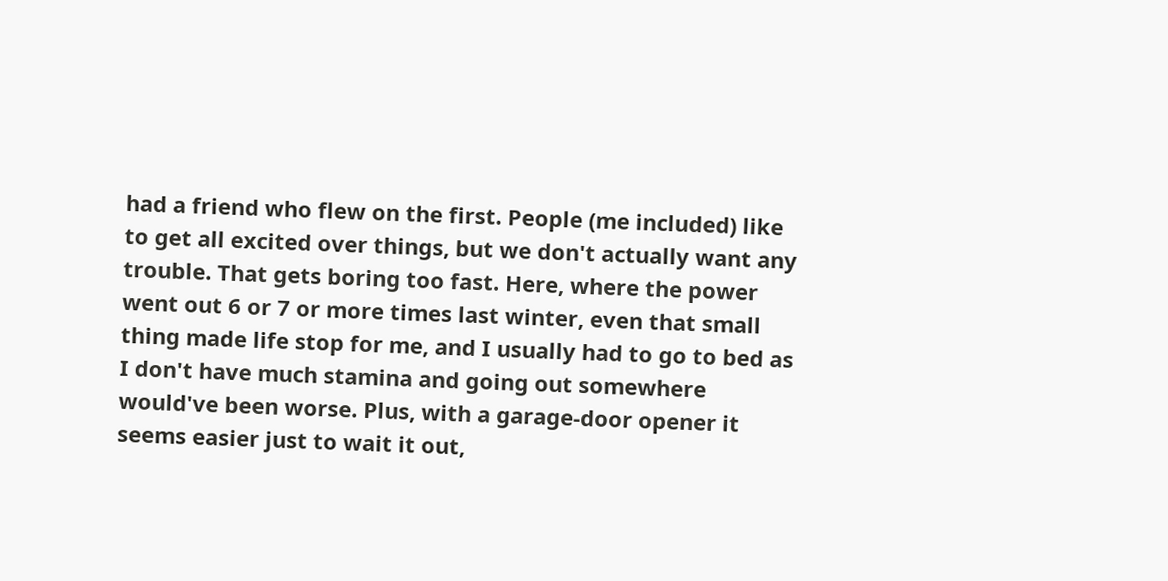had a friend who flew on the first. People (me included) like to get all excited over things, but we don't actually want any trouble. That gets boring too fast. Here, where the power went out 6 or 7 or more times last winter, even that small thing made life stop for me, and I usually had to go to bed as I don't have much stamina and going out somewhere would've been worse. Plus, with a garage-door opener it seems easier just to wait it out,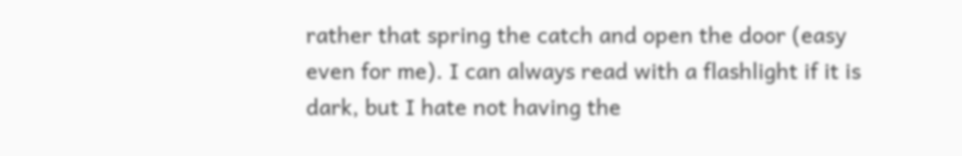rather that spring the catch and open the door (easy even for me). I can always read with a flashlight if it is dark, but I hate not having the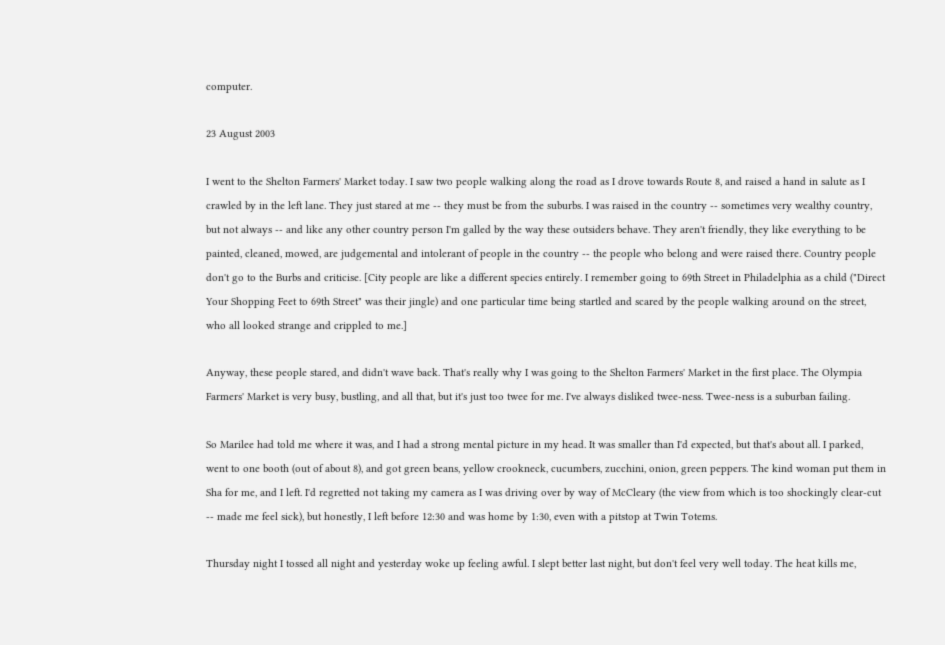computer.

23 August 2003

I went to the Shelton Farmers' Market today. I saw two people walking along the road as I drove towards Route 8, and raised a hand in salute as I crawled by in the left lane. They just stared at me -- they must be from the suburbs. I was raised in the country -- sometimes very wealthy country, but not always -- and like any other country person I'm galled by the way these outsiders behave. They aren't friendly, they like everything to be painted, cleaned, mowed, are judgemental and intolerant of people in the country -- the people who belong and were raised there. Country people don't go to the Burbs and criticise. [City people are like a different species entirely. I remember going to 69th Street in Philadelphia as a child ("Direct Your Shopping Feet to 69th Street" was their jingle) and one particular time being startled and scared by the people walking around on the street, who all looked strange and crippled to me.]

Anyway, these people stared, and didn't wave back. That's really why I was going to the Shelton Farmers' Market in the first place. The Olympia Farmers' Market is very busy, bustling, and all that, but it's just too twee for me. I've always disliked twee-ness. Twee-ness is a suburban failing.

So Marilee had told me where it was, and I had a strong mental picture in my head. It was smaller than I'd expected, but that's about all. I parked, went to one booth (out of about 8), and got green beans, yellow crookneck, cucumbers, zucchini, onion, green peppers. The kind woman put them in Sha for me, and I left. I'd regretted not taking my camera as I was driving over by way of McCleary (the view from which is too shockingly clear-cut -- made me feel sick), but honestly, I left before 12:30 and was home by 1:30, even with a pitstop at Twin Totems.

Thursday night I tossed all night and yesterday woke up feeling awful. I slept better last night, but don't feel very well today. The heat kills me,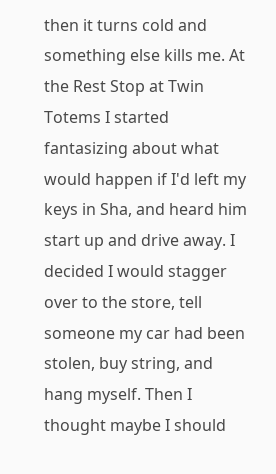then it turns cold and something else kills me. At the Rest Stop at Twin Totems I started fantasizing about what would happen if I'd left my keys in Sha, and heard him start up and drive away. I decided I would stagger over to the store, tell someone my car had been stolen, buy string, and hang myself. Then I thought maybe I should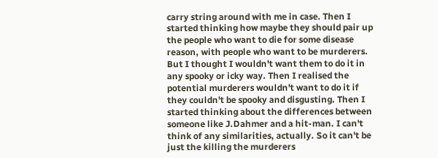carry string around with me in case. Then I started thinking how maybe they should pair up the people who want to die for some disease reason, with people who want to be murderers. But I thought I wouldn't want them to do it in any spooky or icky way. Then I realised the potential murderers wouldn't want to do it if they couldn't be spooky and disgusting. Then I started thinking about the differences between someone like J.Dahmer and a hit-man. I can't think of any similarities, actually. So it can't be just the killing the murderers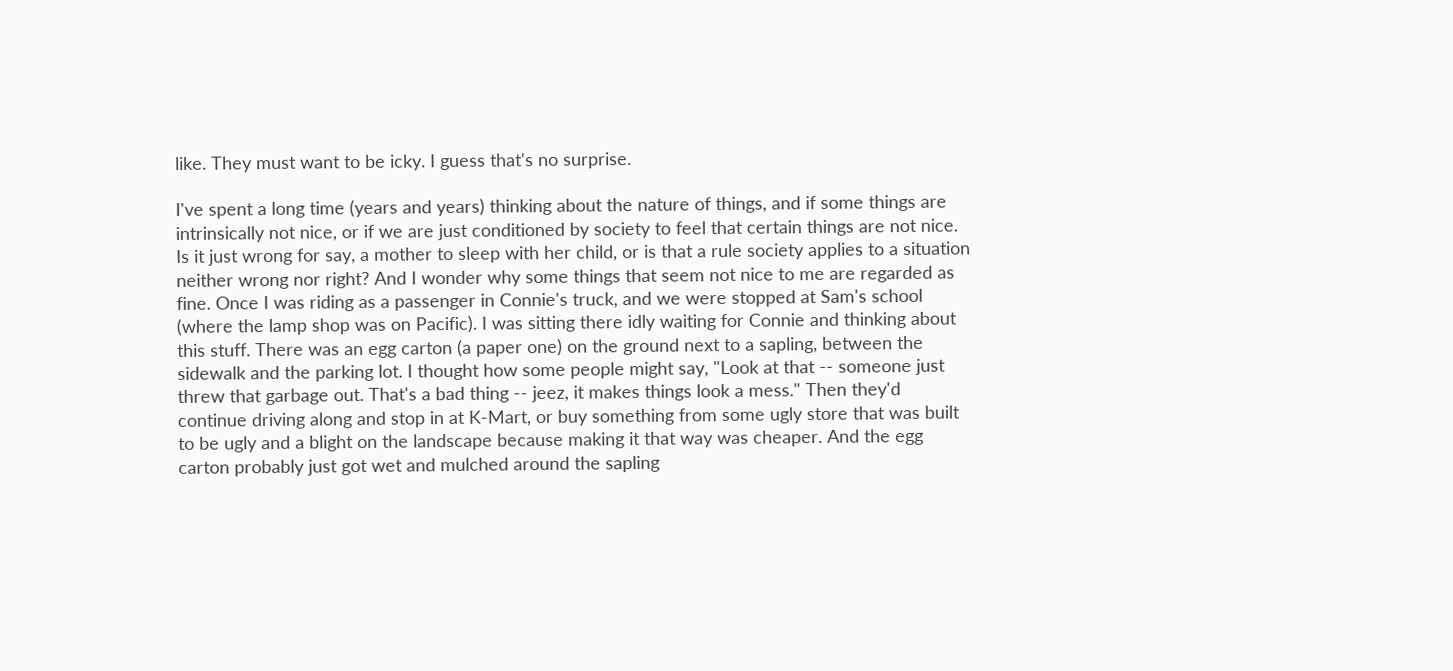like. They must want to be icky. I guess that's no surprise.

I've spent a long time (years and years) thinking about the nature of things, and if some things are intrinsically not nice, or if we are just conditioned by society to feel that certain things are not nice. Is it just wrong for say, a mother to sleep with her child, or is that a rule society applies to a situation neither wrong nor right? And I wonder why some things that seem not nice to me are regarded as fine. Once I was riding as a passenger in Connie's truck, and we were stopped at Sam's school (where the lamp shop was on Pacific). I was sitting there idly waiting for Connie and thinking about this stuff. There was an egg carton (a paper one) on the ground next to a sapling, between the sidewalk and the parking lot. I thought how some people might say, "Look at that -- someone just threw that garbage out. That's a bad thing -- jeez, it makes things look a mess." Then they'd continue driving along and stop in at K-Mart, or buy something from some ugly store that was built to be ugly and a blight on the landscape because making it that way was cheaper. And the egg carton probably just got wet and mulched around the sapling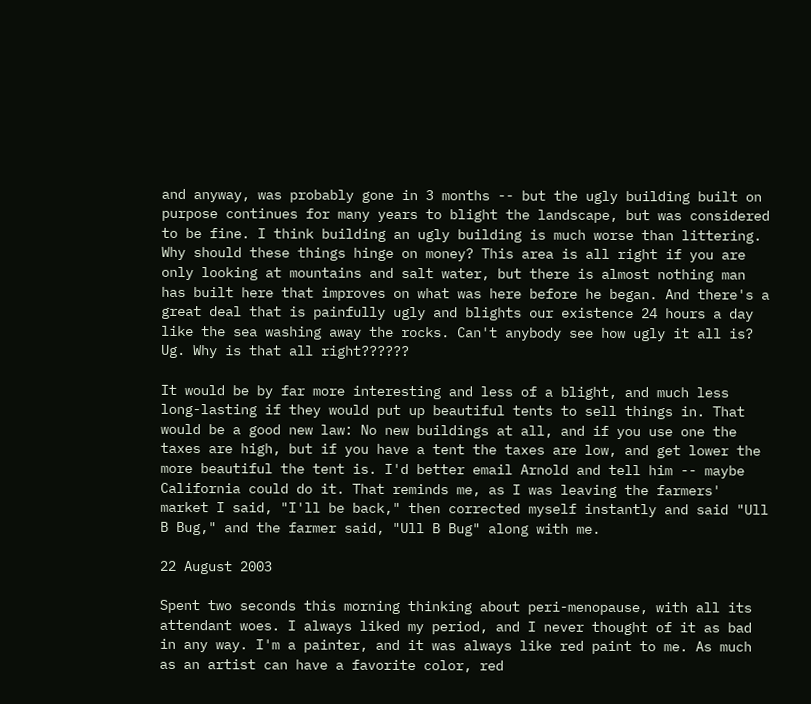and anyway, was probably gone in 3 months -- but the ugly building built on purpose continues for many years to blight the landscape, but was considered to be fine. I think building an ugly building is much worse than littering. Why should these things hinge on money? This area is all right if you are only looking at mountains and salt water, but there is almost nothing man has built here that improves on what was here before he began. And there's a great deal that is painfully ugly and blights our existence 24 hours a day like the sea washing away the rocks. Can't anybody see how ugly it all is? Ug. Why is that all right??????

It would be by far more interesting and less of a blight, and much less long-lasting if they would put up beautiful tents to sell things in. That would be a good new law: No new buildings at all, and if you use one the taxes are high, but if you have a tent the taxes are low, and get lower the more beautiful the tent is. I'd better email Arnold and tell him -- maybe California could do it. That reminds me, as I was leaving the farmers' market I said, "I'll be back," then corrected myself instantly and said "Ull B Bug," and the farmer said, "Ull B Bug" along with me.

22 August 2003

Spent two seconds this morning thinking about peri-menopause, with all its attendant woes. I always liked my period, and I never thought of it as bad in any way. I'm a painter, and it was always like red paint to me. As much as an artist can have a favorite color, red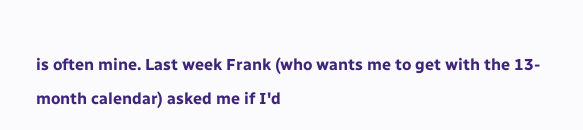is often mine. Last week Frank (who wants me to get with the 13-month calendar) asked me if I'd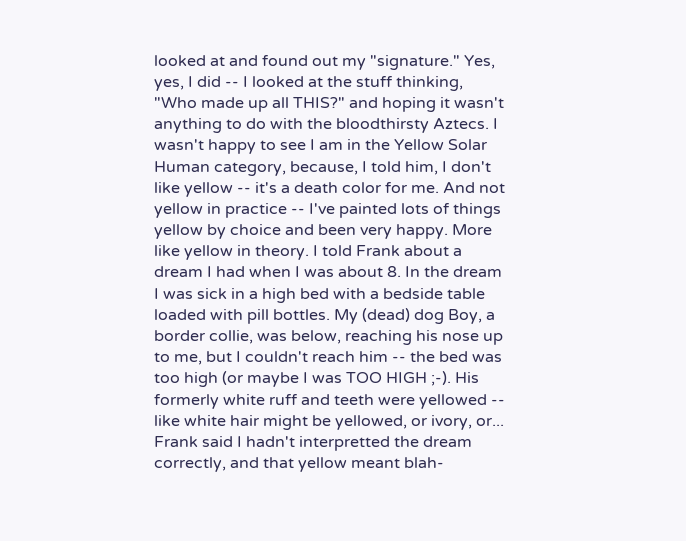looked at and found out my "signature." Yes, yes, I did -- I looked at the stuff thinking, "Who made up all THIS?" and hoping it wasn't anything to do with the bloodthirsty Aztecs. I wasn't happy to see I am in the Yellow Solar Human category, because, I told him, I don't like yellow -- it's a death color for me. And not yellow in practice -- I've painted lots of things yellow by choice and been very happy. More like yellow in theory. I told Frank about a dream I had when I was about 8. In the dream I was sick in a high bed with a bedside table loaded with pill bottles. My (dead) dog Boy, a border collie, was below, reaching his nose up to me, but I couldn't reach him -- the bed was too high (or maybe I was TOO HIGH ;-). His formerly white ruff and teeth were yellowed -- like white hair might be yellowed, or ivory, or... Frank said I hadn't interpretted the dream correctly, and that yellow meant blah-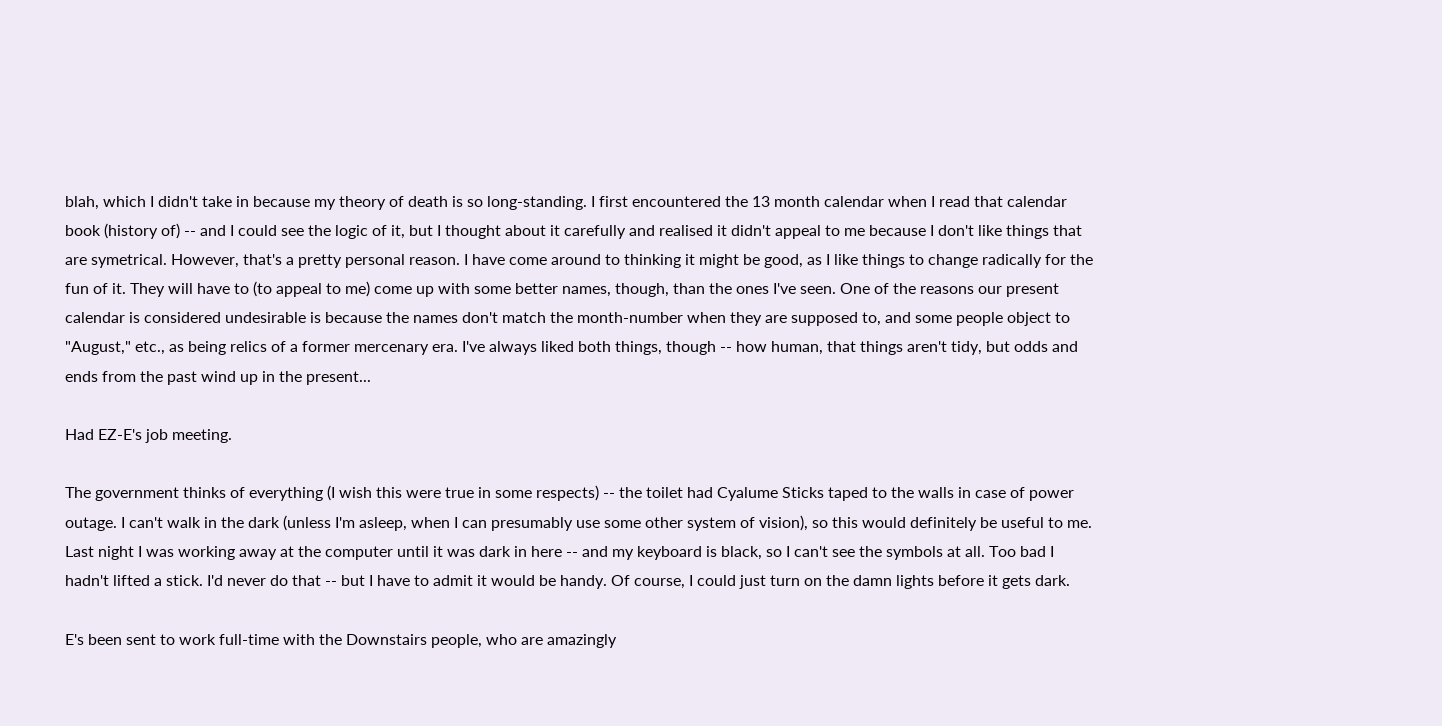blah, which I didn't take in because my theory of death is so long-standing. I first encountered the 13 month calendar when I read that calendar book (history of) -- and I could see the logic of it, but I thought about it carefully and realised it didn't appeal to me because I don't like things that are symetrical. However, that's a pretty personal reason. I have come around to thinking it might be good, as I like things to change radically for the fun of it. They will have to (to appeal to me) come up with some better names, though, than the ones I've seen. One of the reasons our present calendar is considered undesirable is because the names don't match the month-number when they are supposed to, and some people object to "August," etc., as being relics of a former mercenary era. I've always liked both things, though -- how human, that things aren't tidy, but odds and ends from the past wind up in the present...

Had EZ-E's job meeting.

The government thinks of everything (I wish this were true in some respects) -- the toilet had Cyalume Sticks taped to the walls in case of power outage. I can't walk in the dark (unless I'm asleep, when I can presumably use some other system of vision), so this would definitely be useful to me. Last night I was working away at the computer until it was dark in here -- and my keyboard is black, so I can't see the symbols at all. Too bad I hadn't lifted a stick. I'd never do that -- but I have to admit it would be handy. Of course, I could just turn on the damn lights before it gets dark.

E's been sent to work full-time with the Downstairs people, who are amazingly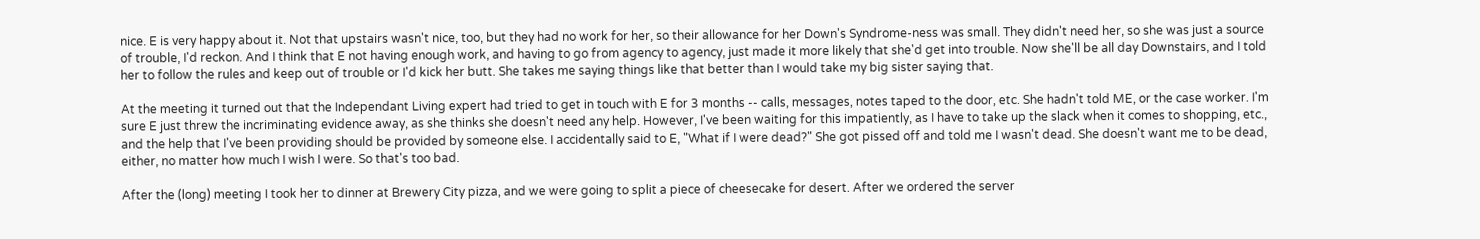nice. E is very happy about it. Not that upstairs wasn't nice, too, but they had no work for her, so their allowance for her Down's Syndrome-ness was small. They didn't need her, so she was just a source of trouble, I'd reckon. And I think that E not having enough work, and having to go from agency to agency, just made it more likely that she'd get into trouble. Now she'll be all day Downstairs, and I told her to follow the rules and keep out of trouble or I'd kick her butt. She takes me saying things like that better than I would take my big sister saying that.

At the meeting it turned out that the Independant Living expert had tried to get in touch with E for 3 months -- calls, messages, notes taped to the door, etc. She hadn't told ME, or the case worker. I'm sure E just threw the incriminating evidence away, as she thinks she doesn't need any help. However, I've been waiting for this impatiently, as I have to take up the slack when it comes to shopping, etc., and the help that I've been providing should be provided by someone else. I accidentally said to E, "What if I were dead?" She got pissed off and told me I wasn't dead. She doesn't want me to be dead, either, no matter how much I wish I were. So that's too bad.

After the (long) meeting I took her to dinner at Brewery City pizza, and we were going to split a piece of cheesecake for desert. After we ordered the server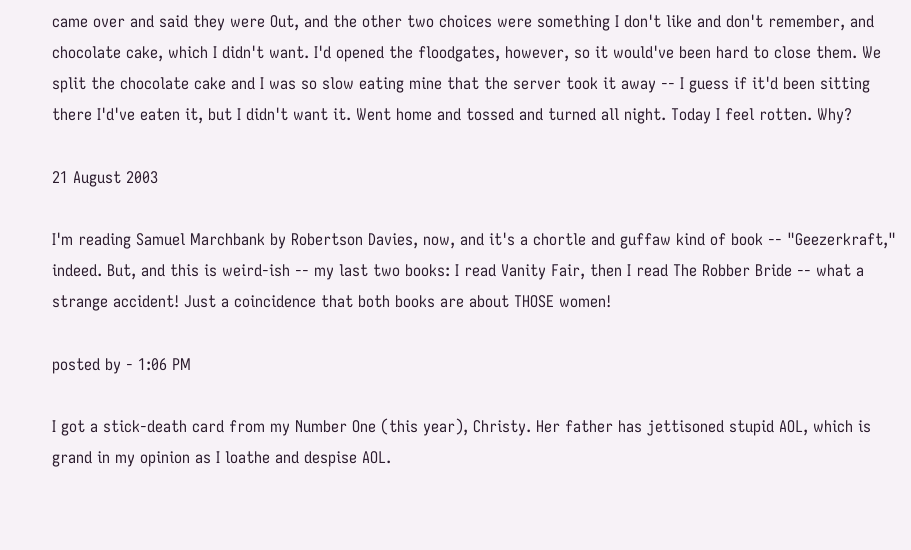came over and said they were Out, and the other two choices were something I don't like and don't remember, and chocolate cake, which I didn't want. I'd opened the floodgates, however, so it would've been hard to close them. We split the chocolate cake and I was so slow eating mine that the server took it away -- I guess if it'd been sitting there I'd've eaten it, but I didn't want it. Went home and tossed and turned all night. Today I feel rotten. Why?

21 August 2003

I'm reading Samuel Marchbank by Robertson Davies, now, and it's a chortle and guffaw kind of book -- "Geezerkraft," indeed. But, and this is weird-ish -- my last two books: I read Vanity Fair, then I read The Robber Bride -- what a strange accident! Just a coincidence that both books are about THOSE women!

posted by - 1:06 PM

I got a stick-death card from my Number One (this year), Christy. Her father has jettisoned stupid AOL, which is grand in my opinion as I loathe and despise AOL.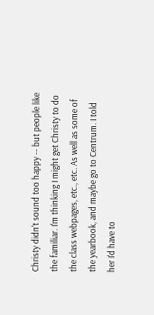Christy didn't sound too happy -- but people like the familiar. I'm thinking I might get Christy to do the class webpages, etc., etc. As well as some of the yearbook, and maybe go to Centrum. I told her I'd have to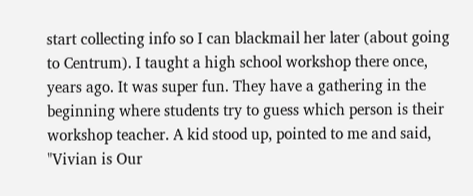start collecting info so I can blackmail her later (about going to Centrum). I taught a high school workshop there once, years ago. It was super fun. They have a gathering in the beginning where students try to guess which person is their workshop teacher. A kid stood up, pointed to me and said, "Vivian is Our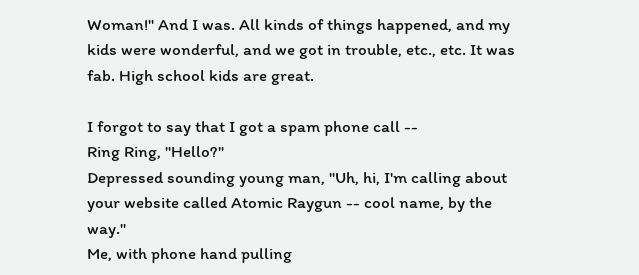Woman!" And I was. All kinds of things happened, and my kids were wonderful, and we got in trouble, etc., etc. It was fab. High school kids are great.

I forgot to say that I got a spam phone call --
Ring Ring, "Hello?"
Depressed sounding young man, "Uh, hi, I'm calling about your website called Atomic Raygun -- cool name, by the way."
Me, with phone hand pulling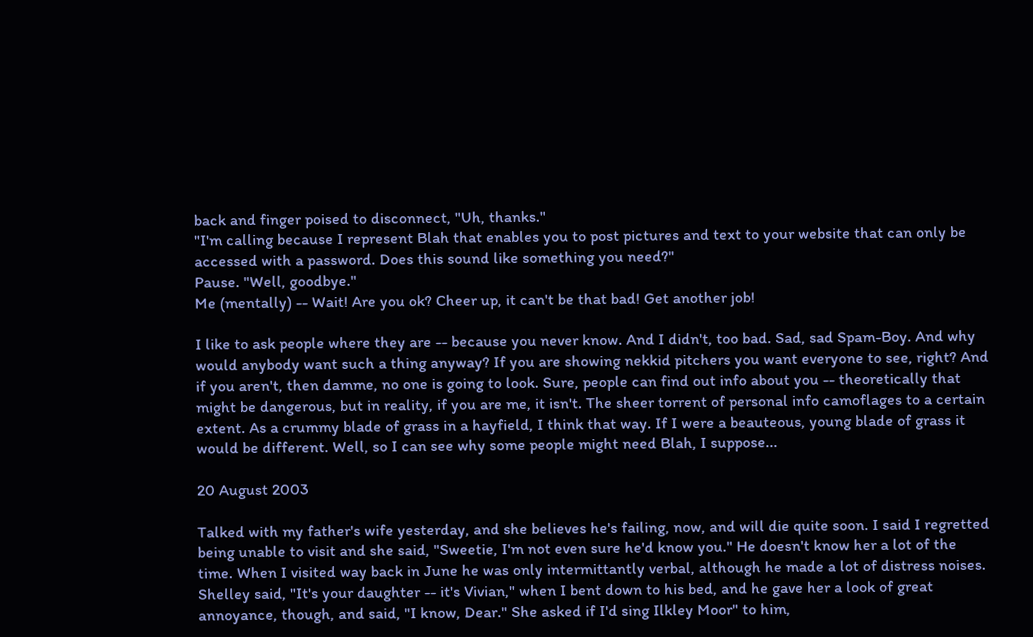back and finger poised to disconnect, "Uh, thanks."
"I'm calling because I represent Blah that enables you to post pictures and text to your website that can only be accessed with a password. Does this sound like something you need?"
Pause. "Well, goodbye."
Me (mentally) -- Wait! Are you ok? Cheer up, it can't be that bad! Get another job!

I like to ask people where they are -- because you never know. And I didn't, too bad. Sad, sad Spam-Boy. And why would anybody want such a thing anyway? If you are showing nekkid pitchers you want everyone to see, right? And if you aren't, then damme, no one is going to look. Sure, people can find out info about you -- theoretically that might be dangerous, but in reality, if you are me, it isn't. The sheer torrent of personal info camoflages to a certain extent. As a crummy blade of grass in a hayfield, I think that way. If I were a beauteous, young blade of grass it would be different. Well, so I can see why some people might need Blah, I suppose...

20 August 2003

Talked with my father's wife yesterday, and she believes he's failing, now, and will die quite soon. I said I regretted being unable to visit and she said, "Sweetie, I'm not even sure he'd know you." He doesn't know her a lot of the time. When I visited way back in June he was only intermittantly verbal, although he made a lot of distress noises. Shelley said, "It's your daughter -- it's Vivian," when I bent down to his bed, and he gave her a look of great annoyance, though, and said, "I know, Dear." She asked if I'd sing Ilkley Moor" to him,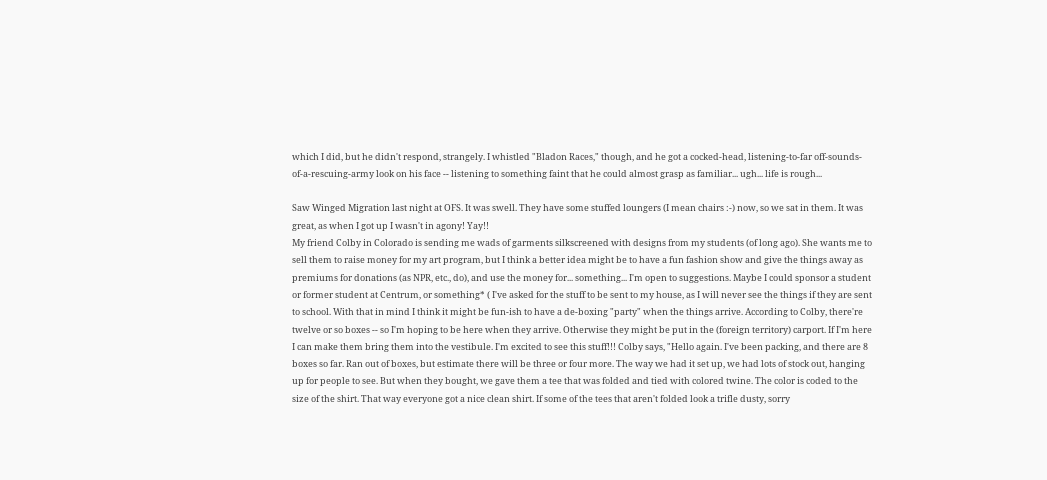which I did, but he didn't respond, strangely. I whistled "Bladon Races," though, and he got a cocked-head, listening-to-far off-sounds-of-a-rescuing-army look on his face -- listening to something faint that he could almost grasp as familiar... ugh... life is rough...

Saw Winged Migration last night at OFS. It was swell. They have some stuffed loungers (I mean chairs :-) now, so we sat in them. It was great, as when I got up I wasn't in agony! Yay!!
My friend Colby in Colorado is sending me wads of garments silkscreened with designs from my students (of long ago). She wants me to sell them to raise money for my art program, but I think a better idea might be to have a fun fashion show and give the things away as premiums for donations (as NPR, etc., do), and use the money for... something... I'm open to suggestions. Maybe I could sponsor a student or former student at Centrum, or something* ( I've asked for the stuff to be sent to my house, as I will never see the things if they are sent to school. With that in mind I think it might be fun-ish to have a de-boxing "party" when the things arrive. According to Colby, there're twelve or so boxes -- so I'm hoping to be here when they arrive. Otherwise they might be put in the (foreign territory) carport. If I'm here I can make them bring them into the vestibule. I'm excited to see this stuff!!! Colby says, "Hello again. I've been packing, and there are 8 boxes so far. Ran out of boxes, but estimate there will be three or four more. The way we had it set up, we had lots of stock out, hanging up for people to see. But when they bought, we gave them a tee that was folded and tied with colored twine. The color is coded to the size of the shirt. That way everyone got a nice clean shirt. If some of the tees that aren't folded look a trifle dusty, sorry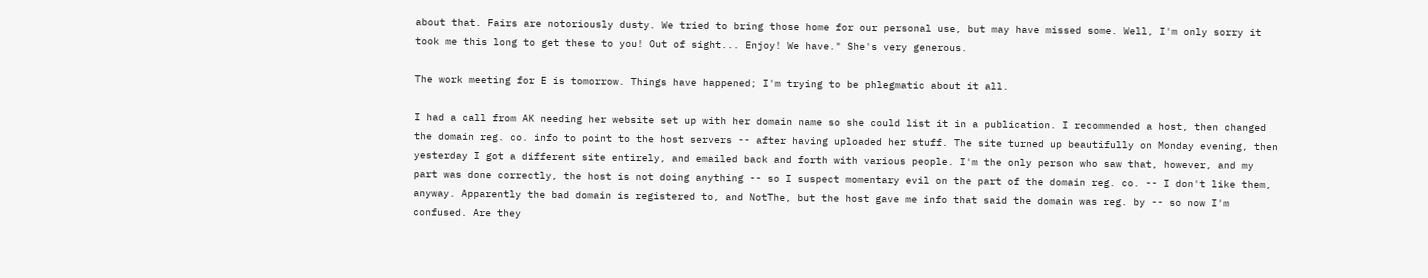about that. Fairs are notoriously dusty. We tried to bring those home for our personal use, but may have missed some. Well, I'm only sorry it took me this long to get these to you! Out of sight... Enjoy! We have." She's very generous.

The work meeting for E is tomorrow. Things have happened; I'm trying to be phlegmatic about it all.

I had a call from AK needing her website set up with her domain name so she could list it in a publication. I recommended a host, then changed the domain reg. co. info to point to the host servers -- after having uploaded her stuff. The site turned up beautifully on Monday evening, then yesterday I got a different site entirely, and emailed back and forth with various people. I'm the only person who saw that, however, and my part was done correctly, the host is not doing anything -- so I suspect momentary evil on the part of the domain reg. co. -- I don't like them, anyway. Apparently the bad domain is registered to, and NotThe, but the host gave me info that said the domain was reg. by -- so now I'm confused. Are they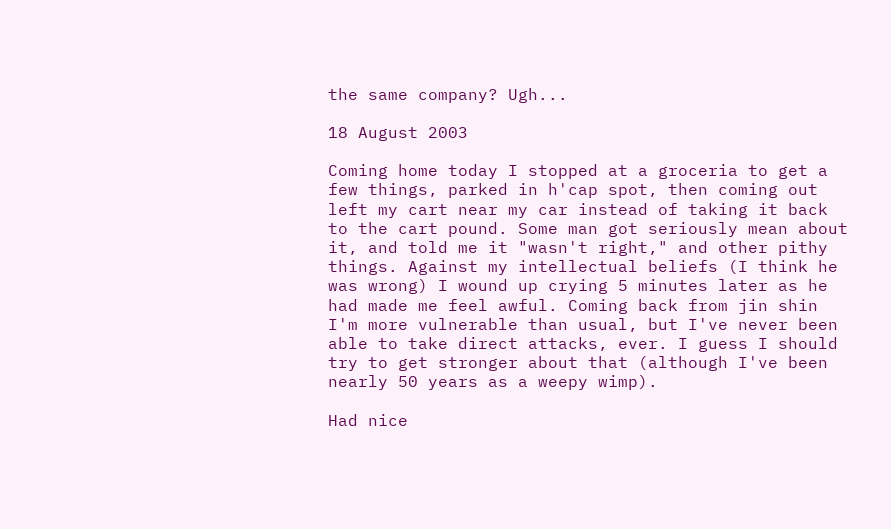the same company? Ugh...

18 August 2003

Coming home today I stopped at a groceria to get a few things, parked in h'cap spot, then coming out left my cart near my car instead of taking it back to the cart pound. Some man got seriously mean about it, and told me it "wasn't right," and other pithy things. Against my intellectual beliefs (I think he was wrong) I wound up crying 5 minutes later as he had made me feel awful. Coming back from jin shin I'm more vulnerable than usual, but I've never been able to take direct attacks, ever. I guess I should try to get stronger about that (although I've been nearly 50 years as a weepy wimp).

Had nice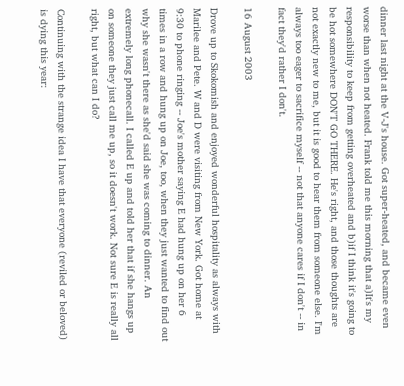dinner last night at the V-J's house. Got super-heated, and became even worse than when not heated. Frank told me this morning that a)It's my responsibility to keep from getting overheated and b)if I think it's going to be hot somewhere DON'T GO THERE. He's right, and those thoughts are not exactly new to me, but it is good to hear them from someone else. I'm always too eager to sacrifice myself -- not that anyone cares if I don't -- in fact they'd rather I don't.

16 August 2003

Drove up to Skokomish and enjoyed wonderful hospitality as always with Marilee and Pete. W and D were visiting from New York. Got home at 9:30 to phone ringing -- Joe's mother saying E had hung up on her 6 times in a row and hung up on Joe, too, when they just wanted to find out why she wasn't there as she'd said she was coming to dinner. An extremely long phonecall. I called E up and told her that if she hangs up on someone they just call me up, so it doesn't work. Not sure E is really all right, but what can I do?

Continuing with the strange idea I have that everyone (reviled or beloved) is dying this year: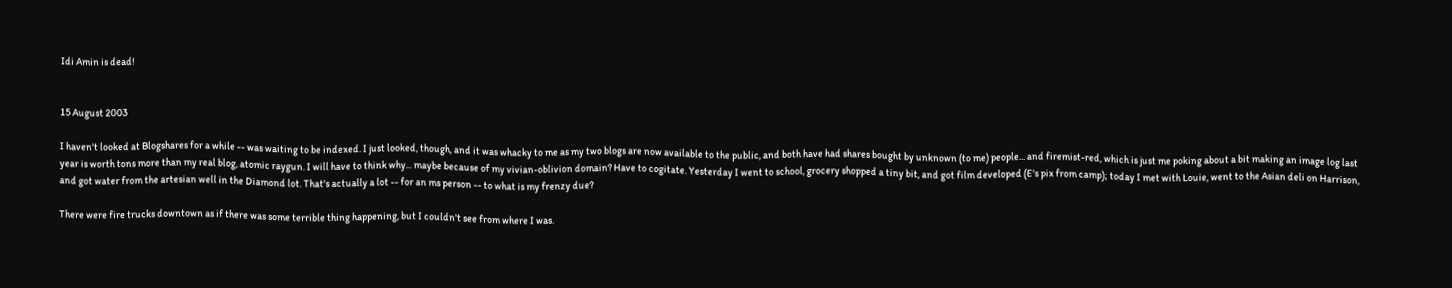Idi Amin is dead!


15 August 2003

I haven't looked at Blogshares for a while -- was waiting to be indexed. I just looked, though, and it was whacky to me as my two blogs are now available to the public, and both have had shares bought by unknown (to me) people... and firemist-red, which is just me poking about a bit making an image log last year is worth tons more than my real blog, atomic raygun. I will have to think why... maybe because of my vivian-oblivion domain? Have to cogitate. Yesterday I went to school, grocery shopped a tiny bit, and got film developed (E's pix from camp); today I met with Louie, went to the Asian deli on Harrison, and got water from the artesian well in the Diamond lot. That's actually a lot -- for an ms person -- to what is my frenzy due?

There were fire trucks downtown as if there was some terrible thing happening, but I couldn't see from where I was.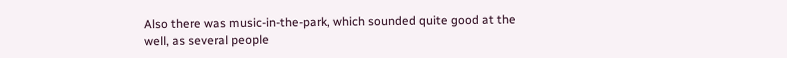Also there was music-in-the-park, which sounded quite good at the well, as several people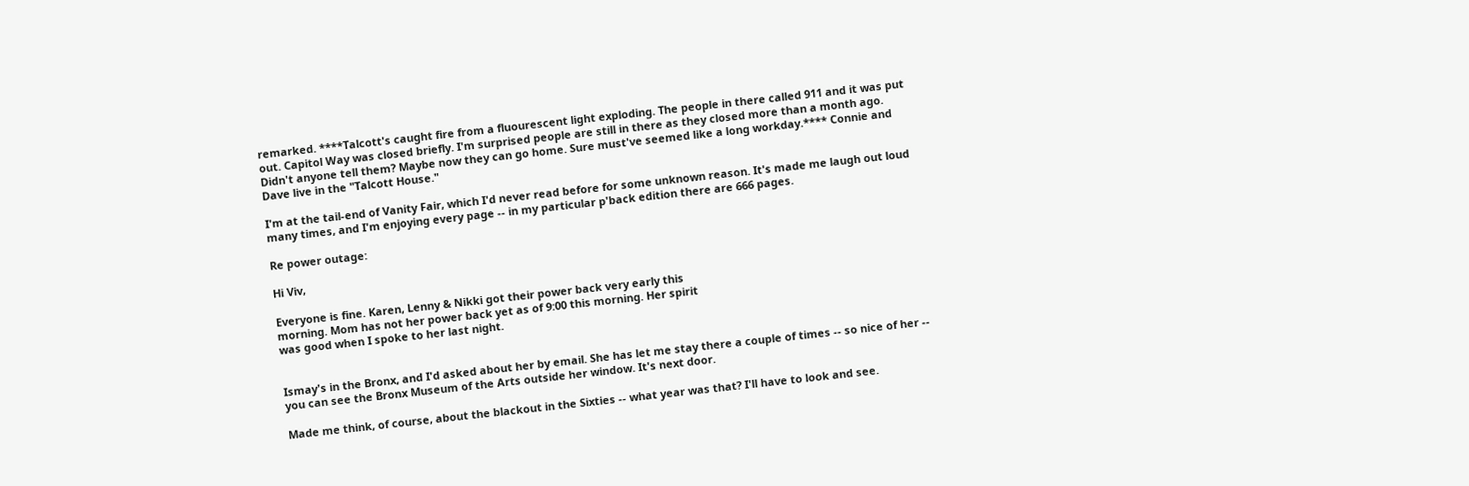remarked. ****Talcott's caught fire from a fluourescent light exploding. The people in there called 911 and it was put out. Capitol Way was closed briefly. I'm surprised people are still in there as they closed more than a month ago. Didn't anyone tell them? Maybe now they can go home. Sure must've seemed like a long workday.**** Connie and Dave live in the "Talcott House."

I'm at the tail-end of Vanity Fair, which I'd never read before for some unknown reason. It's made me laugh out loud many times, and I'm enjoying every page -- in my particular p'back edition there are 666 pages.

Re power outage:

Hi Viv,

Everyone is fine. Karen, Lenny & Nikki got their power back very early this
morning. Mom has not her power back yet as of 9:00 this morning. Her spirit
was good when I spoke to her last night.


Ismay's in the Bronx, and I'd asked about her by email. She has let me stay there a couple of times -- so nice of her -- you can see the Bronx Museum of the Arts outside her window. It's next door.

Made me think, of course, about the blackout in the Sixties -- what year was that? I'll have to look and see.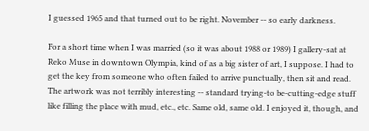I guessed 1965 and that turned out to be right. November -- so early darkness.

For a short time when I was married (so it was about 1988 or 1989) I gallery-sat at Reko Muse in downtown Olympia, kind of as a big sister of art, I suppose. I had to get the key from someone who often failed to arrive punctually, then sit and read. The artwork was not terribly interesting -- standard trying-to be-cutting-edge stuff like filling the place with mud, etc., etc. Same old, same old. I enjoyed it, though, and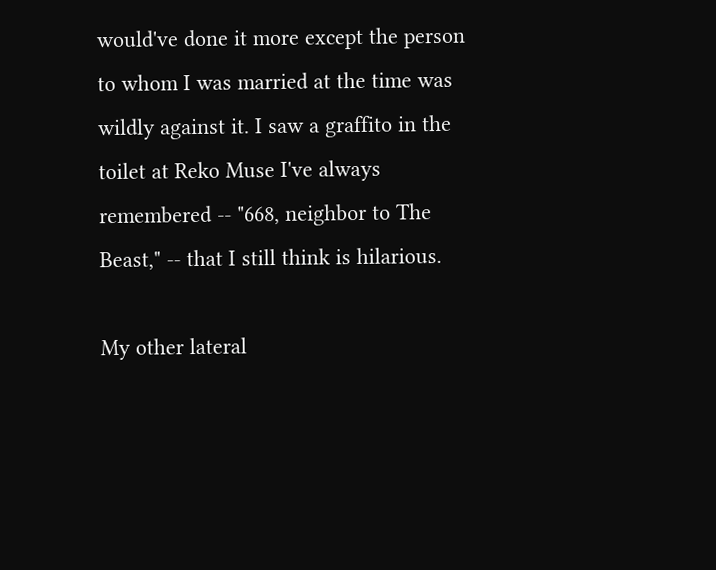would've done it more except the person to whom I was married at the time was wildly against it. I saw a graffito in the toilet at Reko Muse I've always remembered -- "668, neighbor to The Beast," -- that I still think is hilarious.

My other lateral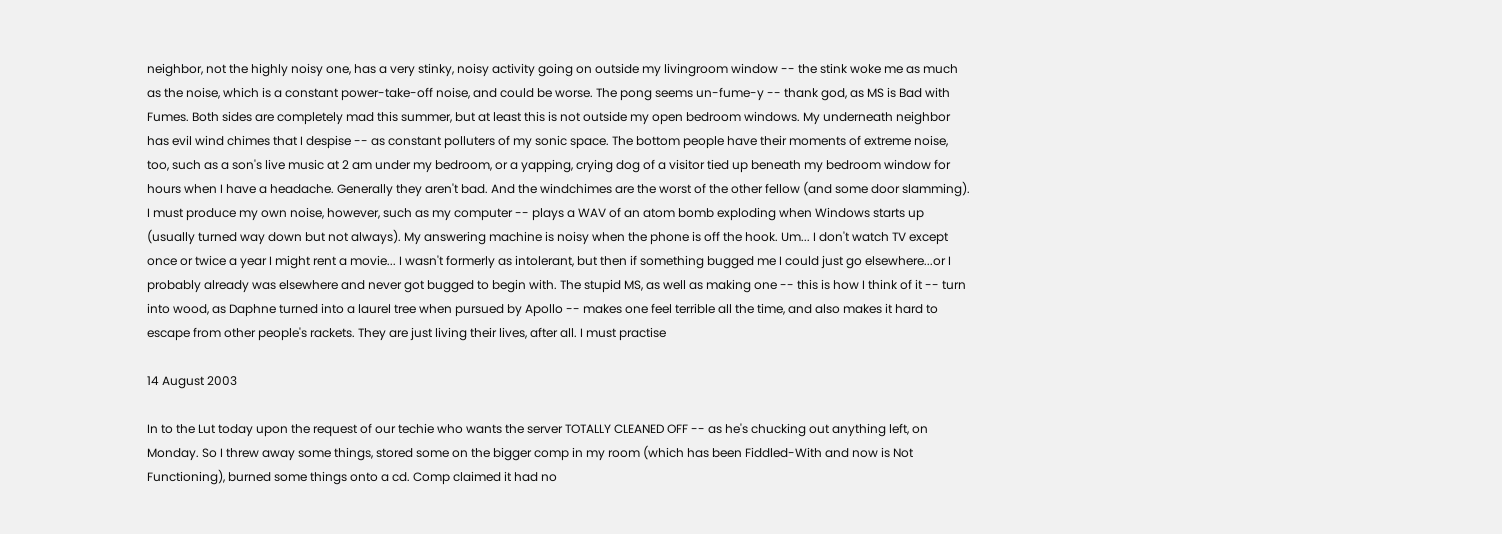neighbor, not the highly noisy one, has a very stinky, noisy activity going on outside my livingroom window -- the stink woke me as much as the noise, which is a constant power-take-off noise, and could be worse. The pong seems un-fume-y -- thank god, as MS is Bad with Fumes. Both sides are completely mad this summer, but at least this is not outside my open bedroom windows. My underneath neighbor has evil wind chimes that I despise -- as constant polluters of my sonic space. The bottom people have their moments of extreme noise, too, such as a son's live music at 2 am under my bedroom, or a yapping, crying dog of a visitor tied up beneath my bedroom window for hours when I have a headache. Generally they aren't bad. And the windchimes are the worst of the other fellow (and some door slamming). I must produce my own noise, however, such as my computer -- plays a WAV of an atom bomb exploding when Windows starts up (usually turned way down but not always). My answering machine is noisy when the phone is off the hook. Um... I don't watch TV except once or twice a year I might rent a movie... I wasn't formerly as intolerant, but then if something bugged me I could just go elsewhere...or I probably already was elsewhere and never got bugged to begin with. The stupid MS, as well as making one -- this is how I think of it -- turn into wood, as Daphne turned into a laurel tree when pursued by Apollo -- makes one feel terrible all the time, and also makes it hard to escape from other people's rackets. They are just living their lives, after all. I must practise

14 August 2003

In to the Lut today upon the request of our techie who wants the server TOTALLY CLEANED OFF -- as he's chucking out anything left, on Monday. So I threw away some things, stored some on the bigger comp in my room (which has been Fiddled-With and now is Not Functioning), burned some things onto a cd. Comp claimed it had no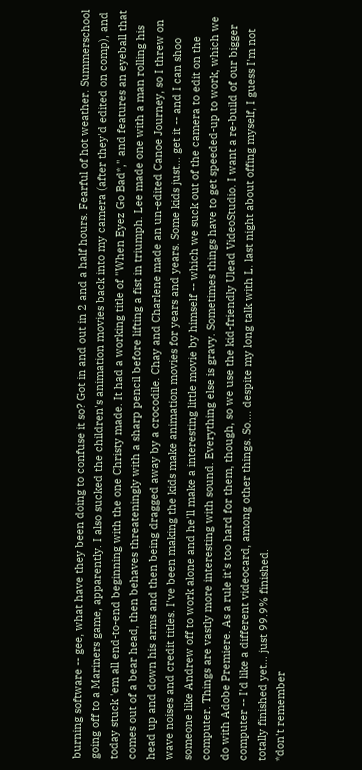burning software -- gee, what have they been doing to confuse it so? Got in and out in 2 and a half hours. Fearful of hot weather. Summerschool going off to a Mariners game, apparently. I also sucked the children's animation movies back into my camera (after they'd edited on comp), and today stuck 'em all end-to-end beginning with the one Christy made. It had a working title of "When Eyez Go Bad*," and features an eyeball that comes out of a bear head, then behaves threateningly with a sharp pencil before lifting a fist in triumph. Lee made one with a man rolling his head up and down his arms and then being dragged away by a crocodile. Chay and Charlene made an un-edited Canoe Journey, so I threw on wave noises and credit titles. I've been making the kids make animation movies for years and years. Some kids just... get it -- and I can shoo someone like Andrew off to work alone and he'll make a interesting little movie by himself -- which we suck out of the camera to edit on the computer. Things are vastly more interesting with sound. Everything else is gravy. Sometimes things have to get speeded-up to work, which we do with Adobe Premiere. As a rule it's too hard for them, though, so we use the kid-friendly Ulead VideoStudio. I want a re-build of our bigger computer -- I'd like a different videocard, among other things. So.... despite my long talk with L. last night about offing myself, I guess I'm not totally finished yet... just 99.9% finished.
*don't remember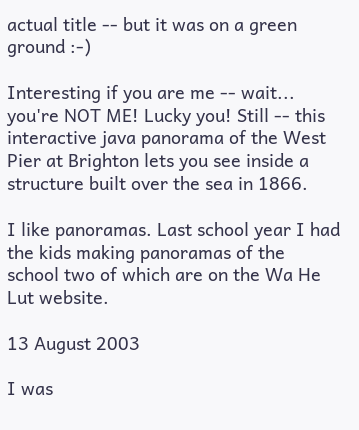actual title -- but it was on a green ground :-)

Interesting if you are me -- wait... you're NOT ME! Lucky you! Still -- this interactive java panorama of the West Pier at Brighton lets you see inside a structure built over the sea in 1866.

I like panoramas. Last school year I had the kids making panoramas of the school two of which are on the Wa He Lut website.

13 August 2003

I was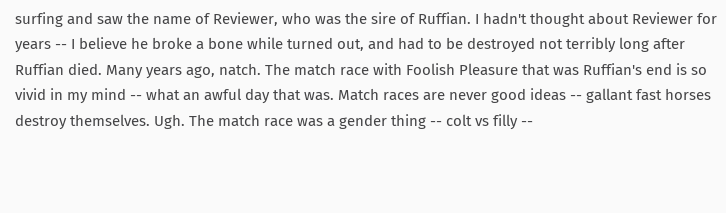surfing and saw the name of Reviewer, who was the sire of Ruffian. I hadn't thought about Reviewer for years -- I believe he broke a bone while turned out, and had to be destroyed not terribly long after Ruffian died. Many years ago, natch. The match race with Foolish Pleasure that was Ruffian's end is so vivid in my mind -- what an awful day that was. Match races are never good ideas -- gallant fast horses destroy themselves. Ugh. The match race was a gender thing -- colt vs filly --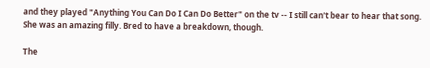and they played "Anything You Can Do I Can Do Better" on the tv -- I still can't bear to hear that song. She was an amazing filly. Bred to have a breakdown, though.

The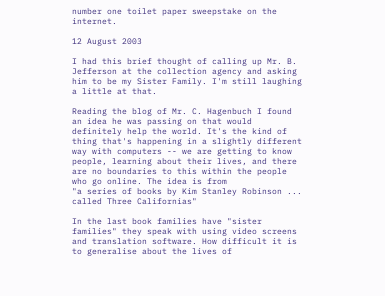number one toilet paper sweepstake on the internet.

12 August 2003

I had this brief thought of calling up Mr. B. Jefferson at the collection agency and asking him to be my Sister Family. I'm still laughing a little at that.

Reading the blog of Mr. C. Hagenbuch I found an idea he was passing on that would definitely help the world. It's the kind of thing that's happening in a slightly different way with computers -- we are getting to know people, learning about their lives, and there are no boundaries to this within the people who go online. The idea is from
"a series of books by Kim Stanley Robinson ... called Three Californias"

In the last book families have "sister families" they speak with using video screens and translation software. How difficult it is to generalise about the lives of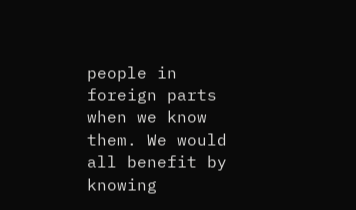people in foreign parts when we know them. We would all benefit by knowing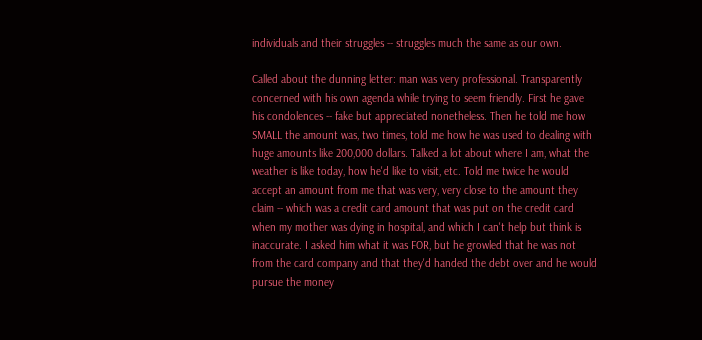individuals and their struggles -- struggles much the same as our own.

Called about the dunning letter: man was very professional. Transparently concerned with his own agenda while trying to seem friendly. First he gave his condolences -- fake but appreciated nonetheless. Then he told me how SMALL the amount was, two times, told me how he was used to dealing with huge amounts like 200,000 dollars. Talked a lot about where I am, what the weather is like today, how he'd like to visit, etc. Told me twice he would accept an amount from me that was very, very close to the amount they claim -- which was a credit card amount that was put on the credit card when my mother was dying in hospital, and which I can't help but think is inaccurate. I asked him what it was FOR, but he growled that he was not from the card company and that they'd handed the debt over and he would pursue the money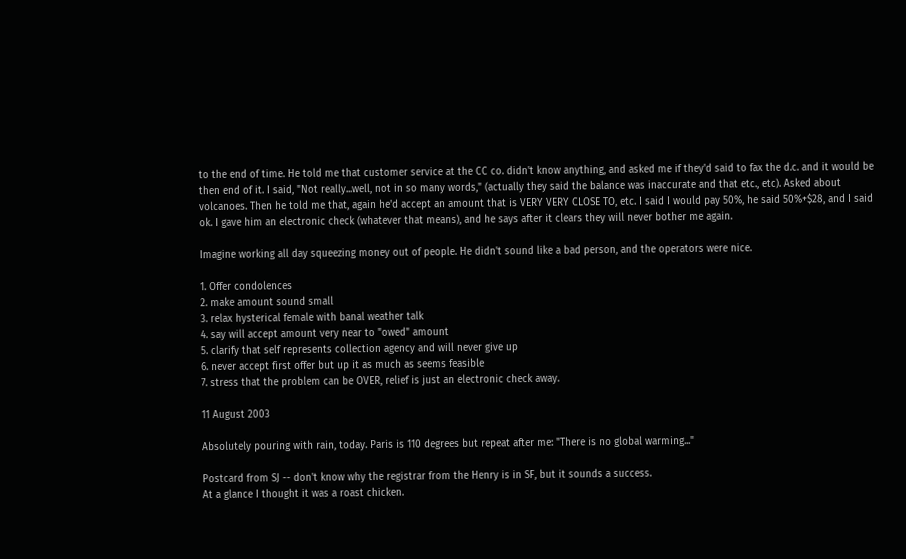to the end of time. He told me that customer service at the CC co. didn't know anything, and asked me if they'd said to fax the d.c. and it would be then end of it. I said, "Not really...well, not in so many words," (actually they said the balance was inaccurate and that etc., etc). Asked about volcanoes. Then he told me that, again he'd accept an amount that is VERY VERY CLOSE TO, etc. I said I would pay 50%, he said 50%+$28, and I said ok. I gave him an electronic check (whatever that means), and he says after it clears they will never bother me again.

Imagine working all day squeezing money out of people. He didn't sound like a bad person, and the operators were nice.

1. Offer condolences
2. make amount sound small
3. relax hysterical female with banal weather talk
4. say will accept amount very near to "owed" amount
5. clarify that self represents collection agency and will never give up
6. never accept first offer but up it as much as seems feasible
7. stress that the problem can be OVER, relief is just an electronic check away.

11 August 2003

Absolutely pouring with rain, today. Paris is 110 degrees but repeat after me: "There is no global warming..."

Postcard from SJ -- don't know why the registrar from the Henry is in SF, but it sounds a success.
At a glance I thought it was a roast chicken.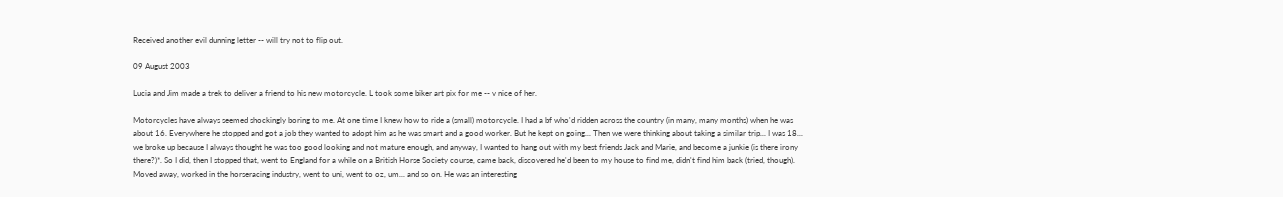Received another evil dunning letter -- will try not to flip out.

09 August 2003

Lucia and Jim made a trek to deliver a friend to his new motorcycle. L took some biker art pix for me -- v nice of her.

Motorcycles have always seemed shockingly boring to me. At one time I knew how to ride a (small) motorcycle. I had a bf who'd ridden across the country (in many, many months) when he was about 16. Everywhere he stopped and got a job they wanted to adopt him as he was smart and a good worker. But he kept on going... Then we were thinking about taking a similar trip... I was 18... we broke up because I always thought he was too good looking and not mature enough, and anyway, I wanted to hang out with my best friends Jack and Marie, and become a junkie (is there irony there?)*. So I did, then I stopped that, went to England for a while on a British Horse Society course, came back, discovered he'd been to my house to find me, didn't find him back (tried, though). Moved away, worked in the horseracing industry, went to uni, went to oz, um... and so on. He was an interesting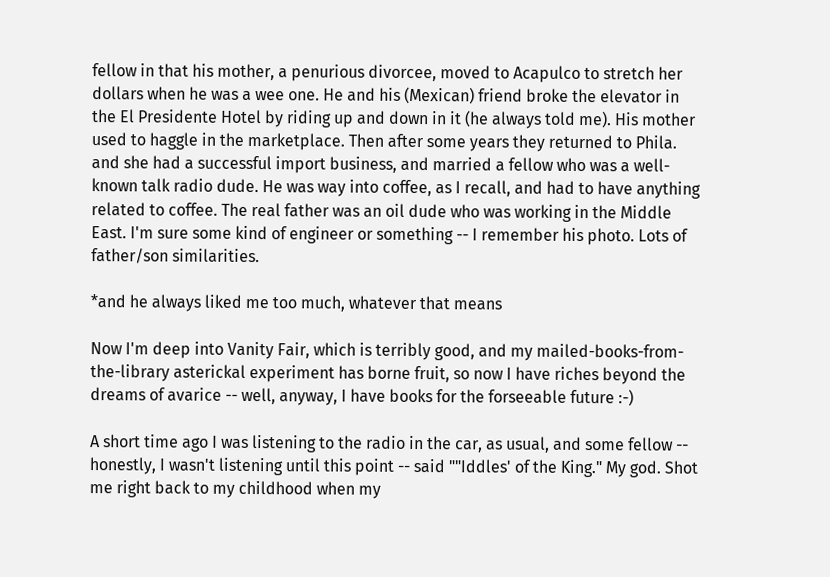fellow in that his mother, a penurious divorcee, moved to Acapulco to stretch her dollars when he was a wee one. He and his (Mexican) friend broke the elevator in the El Presidente Hotel by riding up and down in it (he always told me). His mother used to haggle in the marketplace. Then after some years they returned to Phila. and she had a successful import business, and married a fellow who was a well-known talk radio dude. He was way into coffee, as I recall, and had to have anything related to coffee. The real father was an oil dude who was working in the Middle East. I'm sure some kind of engineer or something -- I remember his photo. Lots of father/son similarities.

*and he always liked me too much, whatever that means

Now I'm deep into Vanity Fair, which is terribly good, and my mailed-books-from-the-library asterickal experiment has borne fruit, so now I have riches beyond the dreams of avarice -- well, anyway, I have books for the forseeable future :-)

A short time ago I was listening to the radio in the car, as usual, and some fellow -- honestly, I wasn't listening until this point -- said ""Iddles' of the King." My god. Shot me right back to my childhood when my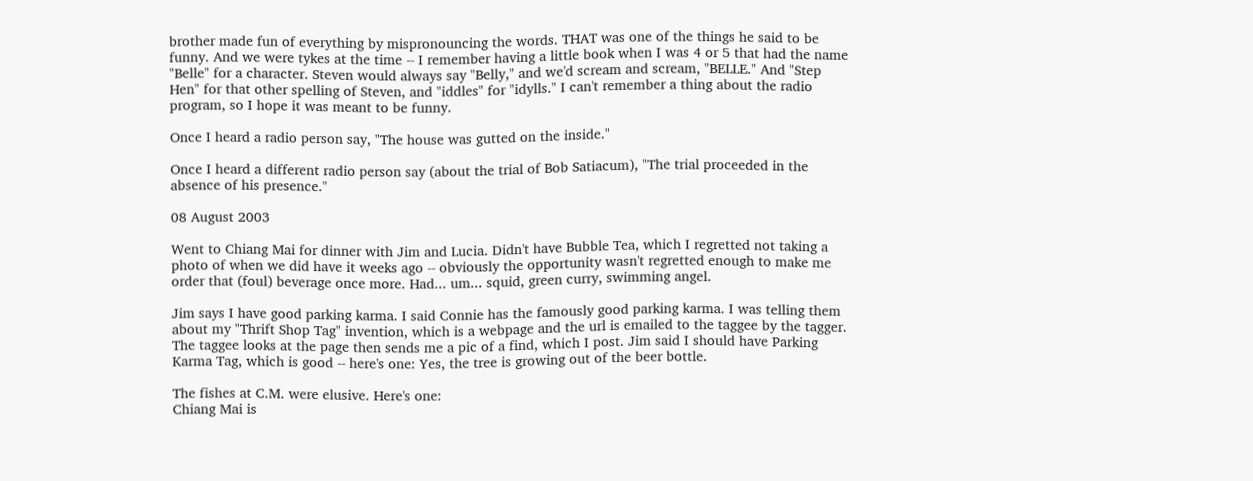brother made fun of everything by mispronouncing the words. THAT was one of the things he said to be funny. And we were tykes at the time -- I remember having a little book when I was 4 or 5 that had the name "Belle" for a character. Steven would always say "Belly," and we'd scream and scream, "BELLE." And "Step Hen" for that other spelling of Steven, and "iddles" for "idylls." I can't remember a thing about the radio program, so I hope it was meant to be funny.

Once I heard a radio person say, "The house was gutted on the inside."

Once I heard a different radio person say (about the trial of Bob Satiacum), "The trial proceeded in the absence of his presence."

08 August 2003

Went to Chiang Mai for dinner with Jim and Lucia. Didn't have Bubble Tea, which I regretted not taking a photo of when we did have it weeks ago -- obviously the opportunity wasn't regretted enough to make me order that (foul) beverage once more. Had... um... squid, green curry, swimming angel.

Jim says I have good parking karma. I said Connie has the famously good parking karma. I was telling them about my "Thrift Shop Tag" invention, which is a webpage and the url is emailed to the taggee by the tagger. The taggee looks at the page then sends me a pic of a find, which I post. Jim said I should have Parking Karma Tag, which is good -- here's one: Yes, the tree is growing out of the beer bottle.

The fishes at C.M. were elusive. Here's one:
Chiang Mai is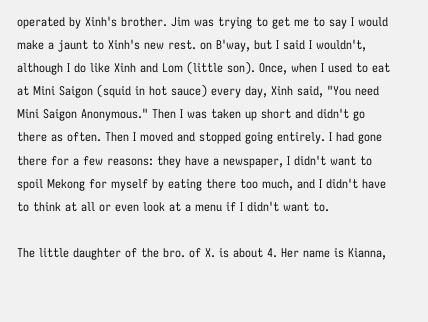operated by Xinh's brother. Jim was trying to get me to say I would make a jaunt to Xinh's new rest. on B'way, but I said I wouldn't, although I do like Xinh and Lom (little son). Once, when I used to eat at Mini Saigon (squid in hot sauce) every day, Xinh said, "You need Mini Saigon Anonymous." Then I was taken up short and didn't go there as often. Then I moved and stopped going entirely. I had gone there for a few reasons: they have a newspaper, I didn't want to spoil Mekong for myself by eating there too much, and I didn't have to think at all or even look at a menu if I didn't want to.

The little daughter of the bro. of X. is about 4. Her name is Kianna,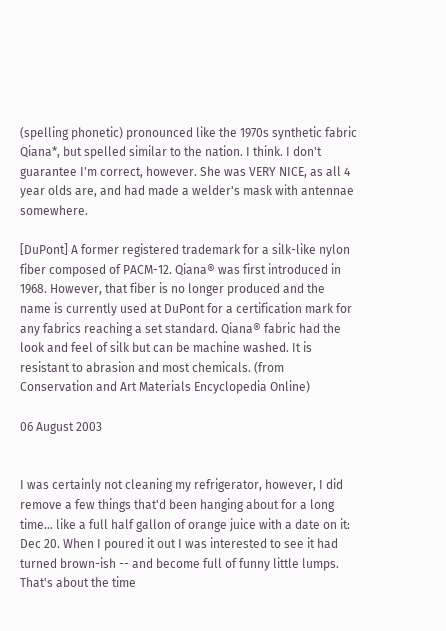(spelling phonetic) pronounced like the 1970s synthetic fabric Qiana*, but spelled similar to the nation. I think. I don't guarantee I'm correct, however. She was VERY NICE, as all 4 year olds are, and had made a welder's mask with antennae somewhere.

[DuPont] A former registered trademark for a silk-like nylon fiber composed of PACM-12. Qiana® was first introduced in 1968. However, that fiber is no longer produced and the name is currently used at DuPont for a certification mark for any fabrics reaching a set standard. Qiana® fabric had the look and feel of silk but can be machine washed. It is resistant to abrasion and most chemicals. (from Conservation and Art Materials Encyclopedia Online)

06 August 2003


I was certainly not cleaning my refrigerator, however, I did remove a few things that'd been hanging about for a long time... like a full half gallon of orange juice with a date on it: Dec 20. When I poured it out I was interested to see it had turned brown-ish -- and become full of funny little lumps. That's about the time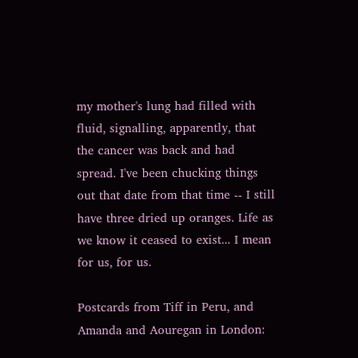my mother's lung had filled with fluid, signalling, apparently, that the cancer was back and had spread. I've been chucking things out that date from that time -- I still have three dried up oranges. Life as we know it ceased to exist... I mean for us, for us.

Postcards from Tiff in Peru, and Amanda and Aouregan in London: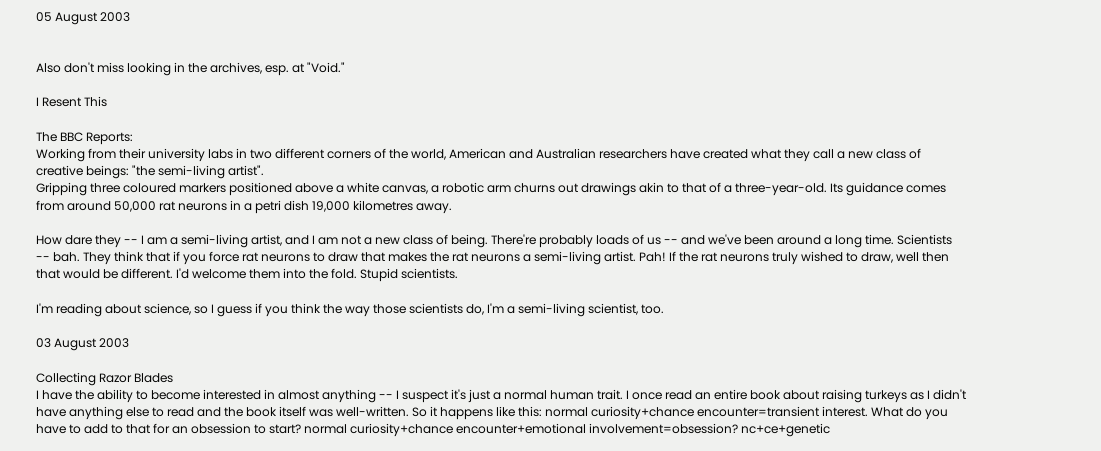05 August 2003


Also don't miss looking in the archives, esp. at "Void."

I Resent This

The BBC Reports:
Working from their university labs in two different corners of the world, American and Australian researchers have created what they call a new class of creative beings: "the semi-living artist".
Gripping three coloured markers positioned above a white canvas, a robotic arm churns out drawings akin to that of a three-year-old. Its guidance comes from around 50,000 rat neurons in a petri dish 19,000 kilometres away.

How dare they -- I am a semi-living artist, and I am not a new class of being. There're probably loads of us -- and we've been around a long time. Scientists -- bah. They think that if you force rat neurons to draw that makes the rat neurons a semi-living artist. Pah! If the rat neurons truly wished to draw, well then that would be different. I'd welcome them into the fold. Stupid scientists.

I'm reading about science, so I guess if you think the way those scientists do, I'm a semi-living scientist, too.

03 August 2003

Collecting Razor Blades
I have the ability to become interested in almost anything -- I suspect it's just a normal human trait. I once read an entire book about raising turkeys as I didn't have anything else to read and the book itself was well-written. So it happens like this: normal curiosity+chance encounter=transient interest. What do you have to add to that for an obsession to start? normal curiosity+chance encounter+emotional involvement=obsession? nc+ce+genetic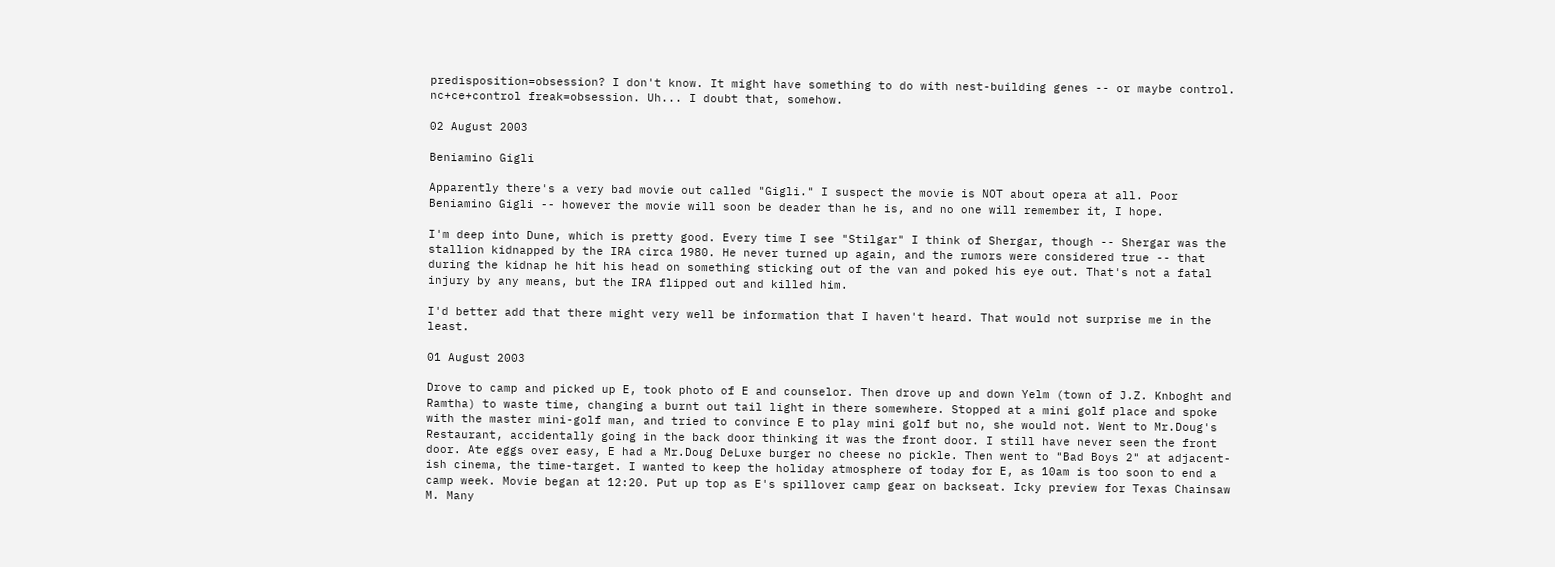predisposition=obsession? I don't know. It might have something to do with nest-building genes -- or maybe control. nc+ce+control freak=obsession. Uh... I doubt that, somehow.

02 August 2003

Beniamino Gigli

Apparently there's a very bad movie out called "Gigli." I suspect the movie is NOT about opera at all. Poor Beniamino Gigli -- however the movie will soon be deader than he is, and no one will remember it, I hope.

I'm deep into Dune, which is pretty good. Every time I see "Stilgar" I think of Shergar, though -- Shergar was the stallion kidnapped by the IRA circa 1980. He never turned up again, and the rumors were considered true -- that during the kidnap he hit his head on something sticking out of the van and poked his eye out. That's not a fatal injury by any means, but the IRA flipped out and killed him.

I'd better add that there might very well be information that I haven't heard. That would not surprise me in the least.

01 August 2003

Drove to camp and picked up E, took photo of E and counselor. Then drove up and down Yelm (town of J.Z. Knboght and Ramtha) to waste time, changing a burnt out tail light in there somewhere. Stopped at a mini golf place and spoke with the master mini-golf man, and tried to convince E to play mini golf but no, she would not. Went to Mr.Doug's Restaurant, accidentally going in the back door thinking it was the front door. I still have never seen the front door. Ate eggs over easy, E had a Mr.Doug DeLuxe burger no cheese no pickle. Then went to "Bad Boys 2" at adjacent-ish cinema, the time-target. I wanted to keep the holiday atmosphere of today for E, as 10am is too soon to end a camp week. Movie began at 12:20. Put up top as E's spillover camp gear on backseat. Icky preview for Texas Chainsaw M. Many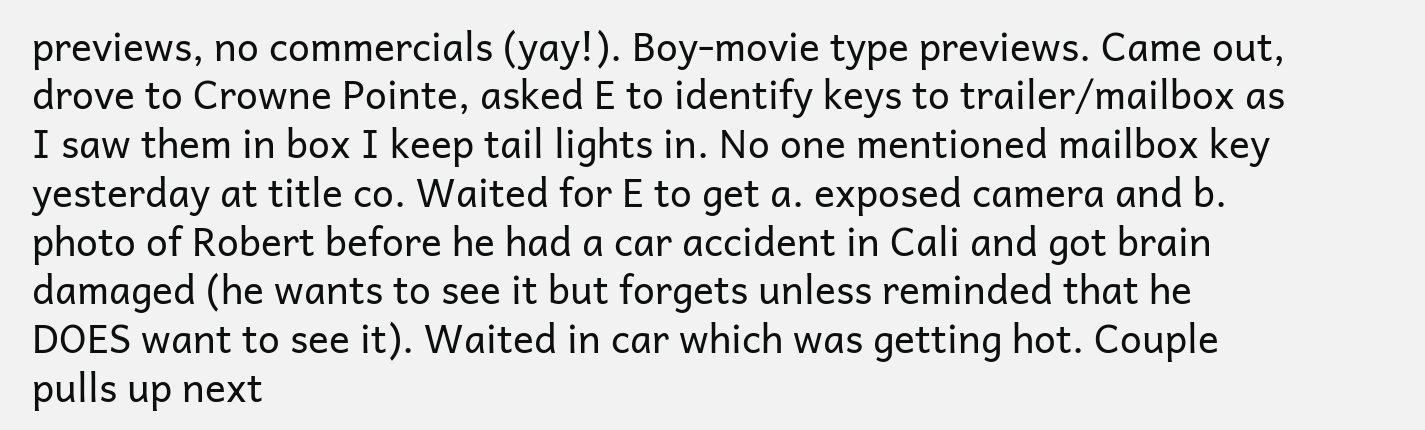previews, no commercials (yay!). Boy-movie type previews. Came out, drove to Crowne Pointe, asked E to identify keys to trailer/mailbox as I saw them in box I keep tail lights in. No one mentioned mailbox key yesterday at title co. Waited for E to get a. exposed camera and b. photo of Robert before he had a car accident in Cali and got brain damaged (he wants to see it but forgets unless reminded that he DOES want to see it). Waited in car which was getting hot. Couple pulls up next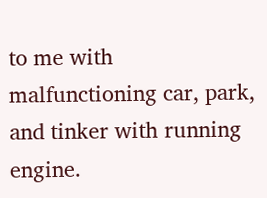to me with malfunctioning car, park, and tinker with running engine.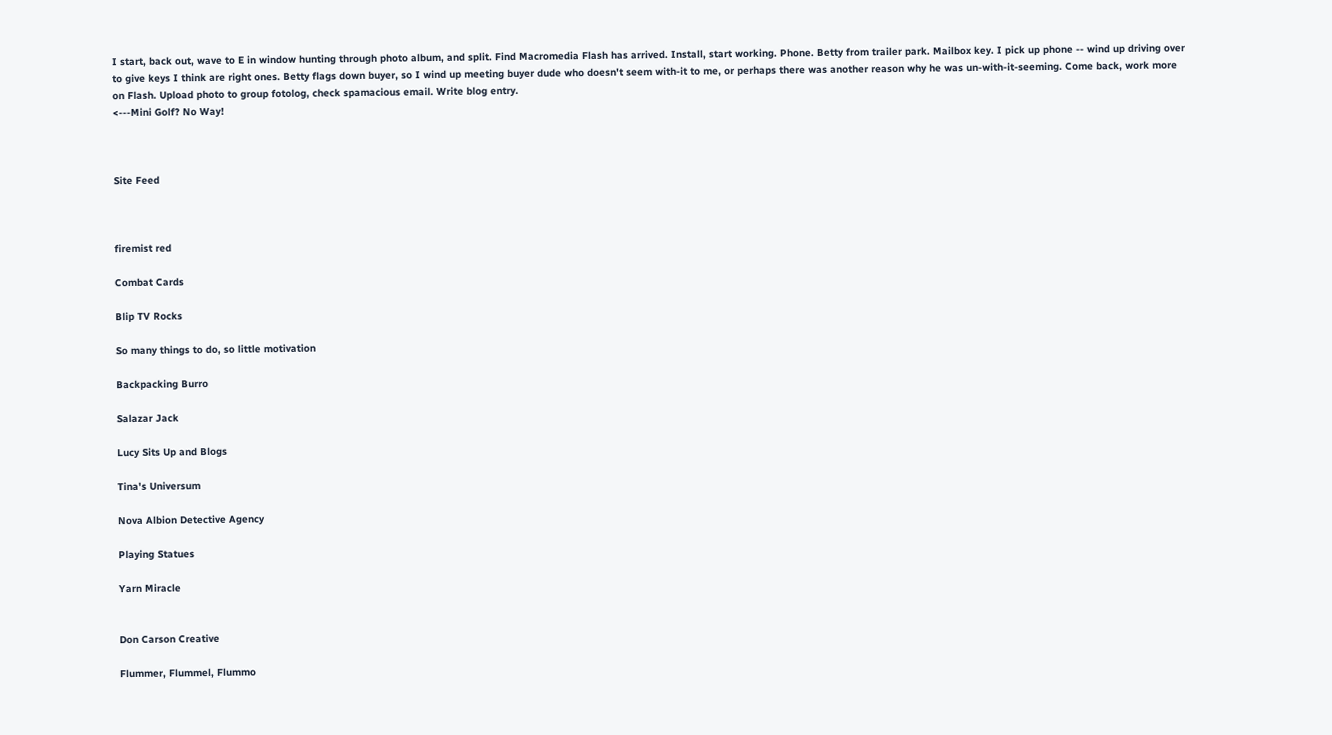I start, back out, wave to E in window hunting through photo album, and split. Find Macromedia Flash has arrived. Install, start working. Phone. Betty from trailer park. Mailbox key. I pick up phone -- wind up driving over to give keys I think are right ones. Betty flags down buyer, so I wind up meeting buyer dude who doesn't seem with-it to me, or perhaps there was another reason why he was un-with-it-seeming. Come back, work more on Flash. Upload photo to group fotolog, check spamacious email. Write blog entry.
<---Mini Golf? No Way!



Site Feed



firemist red

Combat Cards

Blip TV Rocks

So many things to do, so little motivation

Backpacking Burro

Salazar Jack

Lucy Sits Up and Blogs

Tina's Universum

Nova Albion Detective Agency

Playing Statues

Yarn Miracle


Don Carson Creative

Flummer, Flummel, Flummo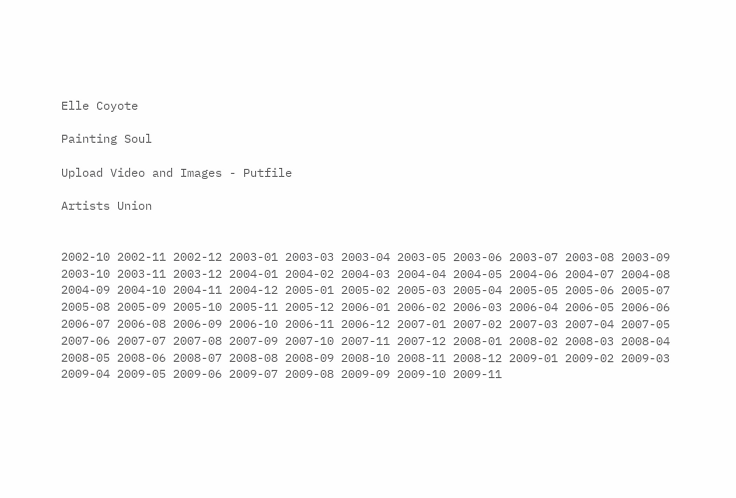Elle Coyote

Painting Soul

Upload Video and Images - Putfile

Artists Union


2002-10 2002-11 2002-12 2003-01 2003-03 2003-04 2003-05 2003-06 2003-07 2003-08 2003-09 2003-10 2003-11 2003-12 2004-01 2004-02 2004-03 2004-04 2004-05 2004-06 2004-07 2004-08 2004-09 2004-10 2004-11 2004-12 2005-01 2005-02 2005-03 2005-04 2005-05 2005-06 2005-07 2005-08 2005-09 2005-10 2005-11 2005-12 2006-01 2006-02 2006-03 2006-04 2006-05 2006-06 2006-07 2006-08 2006-09 2006-10 2006-11 2006-12 2007-01 2007-02 2007-03 2007-04 2007-05 2007-06 2007-07 2007-08 2007-09 2007-10 2007-11 2007-12 2008-01 2008-02 2008-03 2008-04 2008-05 2008-06 2008-07 2008-08 2008-09 2008-10 2008-11 2008-12 2009-01 2009-02 2009-03 2009-04 2009-05 2009-06 2009-07 2009-08 2009-09 2009-10 2009-11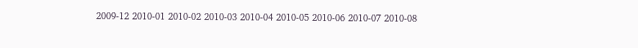2009-12 2010-01 2010-02 2010-03 2010-04 2010-05 2010-06 2010-07 2010-08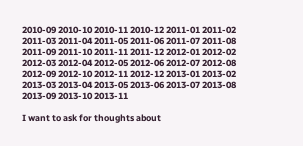2010-09 2010-10 2010-11 2010-12 2011-01 2011-02 2011-03 2011-04 2011-05 2011-06 2011-07 2011-08 2011-09 2011-10 2011-11 2011-12 2012-01 2012-02 2012-03 2012-04 2012-05 2012-06 2012-07 2012-08 2012-09 2012-10 2012-11 2012-12 2013-01 2013-02 2013-03 2013-04 2013-05 2013-06 2013-07 2013-08 2013-09 2013-10 2013-11

I want to ask for thoughts about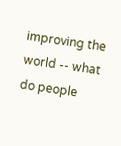improving the world -- what do people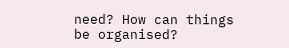need? How can things be organised?